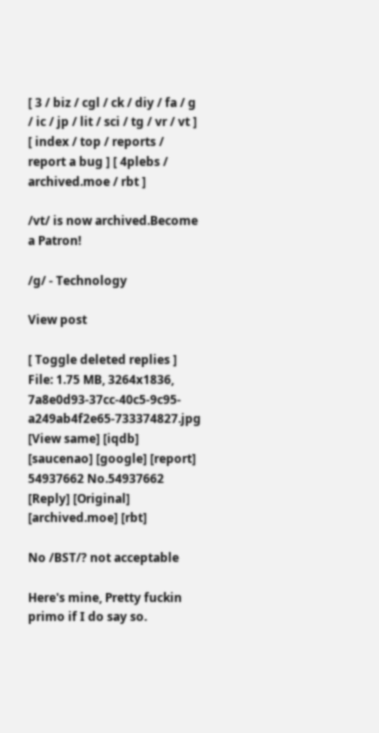[ 3 / biz / cgl / ck / diy / fa / g / ic / jp / lit / sci / tg / vr / vt ] [ index / top / reports / report a bug ] [ 4plebs / archived.moe / rbt ]

/vt/ is now archived.Become a Patron!

/g/ - Technology

View post

[ Toggle deleted replies ]
File: 1.75 MB, 3264x1836, 7a8e0d93-37cc-40c5-9c95-a249ab4f2e65-733374827.jpg [View same] [iqdb] [saucenao] [google] [report]
54937662 No.54937662 [Reply] [Original] [archived.moe] [rbt]

No /BST/? not acceptable

Here's mine, Pretty fuckin primo if I do say so.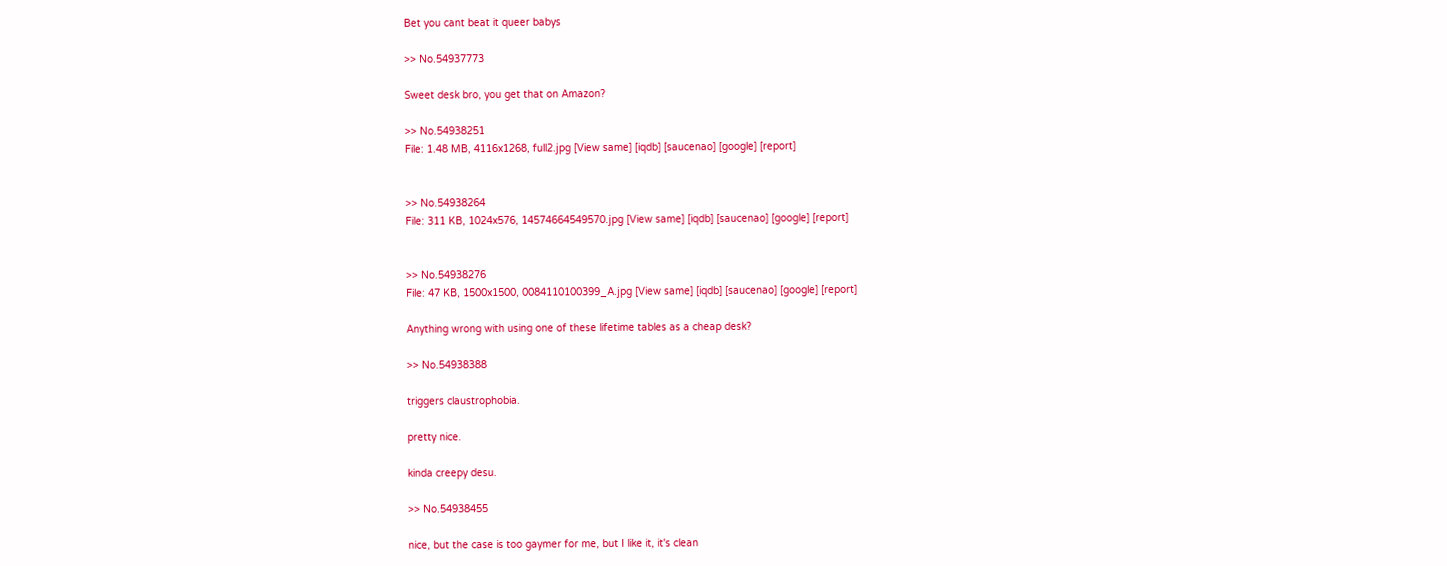Bet you cant beat it queer babys

>> No.54937773

Sweet desk bro, you get that on Amazon?

>> No.54938251
File: 1.48 MB, 4116x1268, full2.jpg [View same] [iqdb] [saucenao] [google] [report]


>> No.54938264
File: 311 KB, 1024x576, 14574664549570.jpg [View same] [iqdb] [saucenao] [google] [report]


>> No.54938276
File: 47 KB, 1500x1500, 0084110100399_A.jpg [View same] [iqdb] [saucenao] [google] [report]

Anything wrong with using one of these lifetime tables as a cheap desk?

>> No.54938388

triggers claustrophobia.

pretty nice.

kinda creepy desu.

>> No.54938455

nice, but the case is too gaymer for me, but I like it, it's clean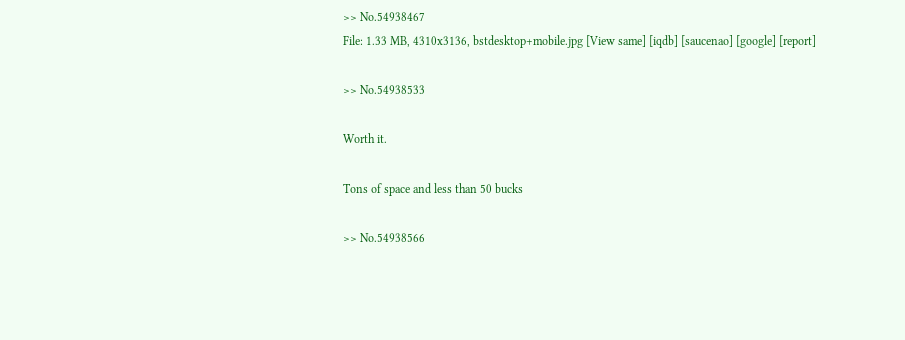>> No.54938467
File: 1.33 MB, 4310x3136, bstdesktop+mobile.jpg [View same] [iqdb] [saucenao] [google] [report]

>> No.54938533

Worth it.

Tons of space and less than 50 bucks

>> No.54938566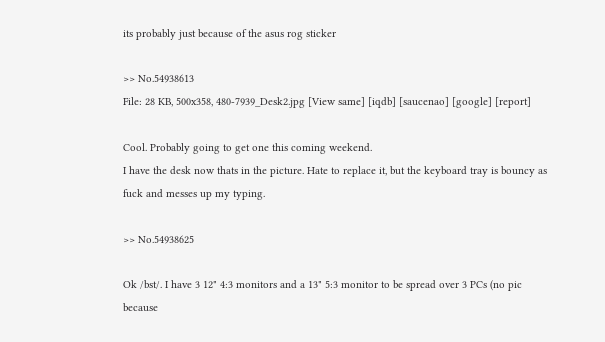its probably just because of the asus rog sticker

>> No.54938613
File: 28 KB, 500x358, 480-7939_Desk2.jpg [View same] [iqdb] [saucenao] [google] [report]

Cool. Probably going to get one this coming weekend.
I have the desk now thats in the picture. Hate to replace it, but the keyboard tray is bouncy as fuck and messes up my typing.

>> No.54938625

Ok /bst/. I have 3 12" 4:3 monitors and a 13" 5:3 monitor to be spread over 3 PCs (no pic because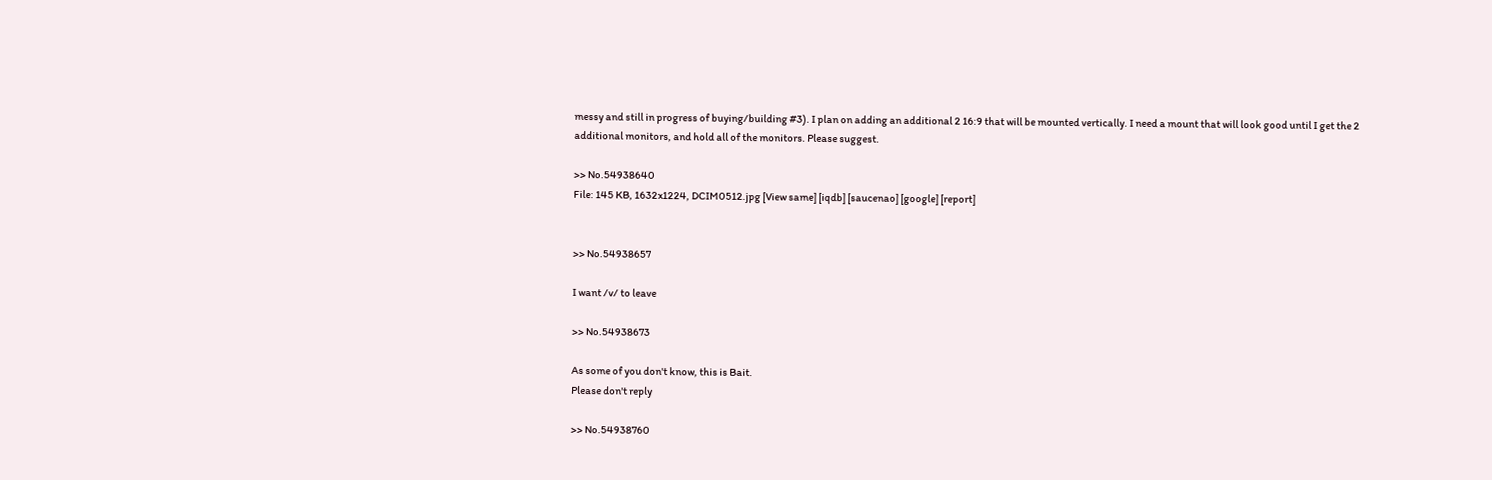messy and still in progress of buying/building #3). I plan on adding an additional 2 16:9 that will be mounted vertically. I need a mount that will look good until I get the 2 additional monitors, and hold all of the monitors. Please suggest.

>> No.54938640
File: 145 KB, 1632x1224, DCIM0512.jpg [View same] [iqdb] [saucenao] [google] [report]


>> No.54938657

I want /v/ to leave

>> No.54938673

As some of you don't know, this is Bait.
Please don't reply

>> No.54938760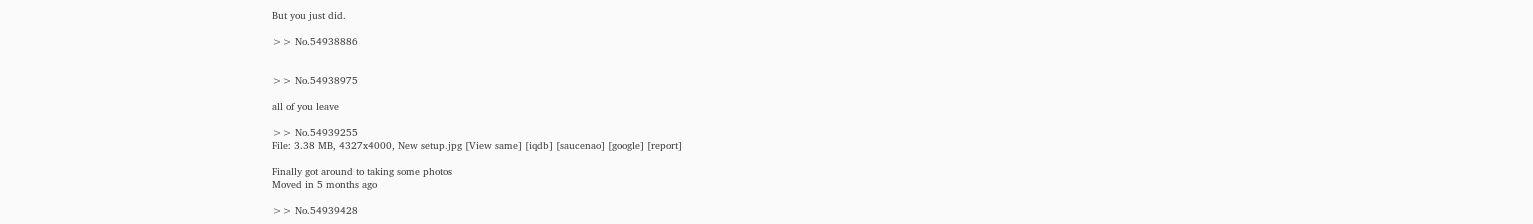But you just did.

>> No.54938886


>> No.54938975

all of you leave

>> No.54939255
File: 3.38 MB, 4327x4000, New setup.jpg [View same] [iqdb] [saucenao] [google] [report]

Finally got around to taking some photos
Moved in 5 months ago

>> No.54939428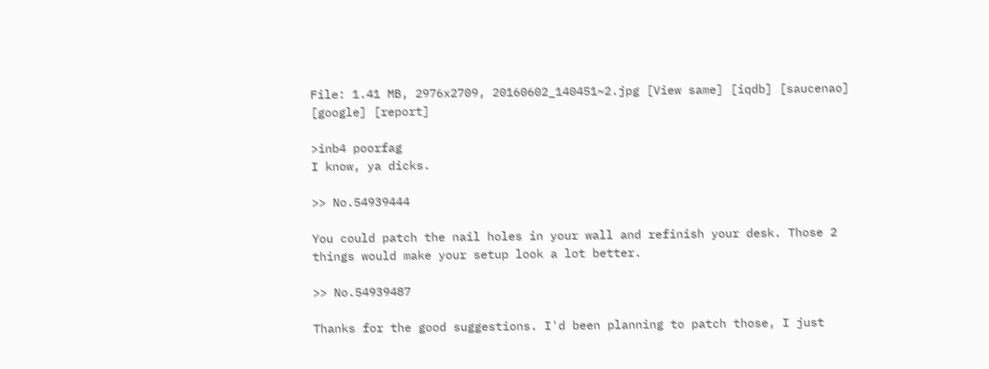File: 1.41 MB, 2976x2709, 20160602_140451~2.jpg [View same] [iqdb] [saucenao] [google] [report]

>inb4 poorfag
I know, ya dicks.

>> No.54939444

You could patch the nail holes in your wall and refinish your desk. Those 2 things would make your setup look a lot better.

>> No.54939487

Thanks for the good suggestions. I'd been planning to patch those, I just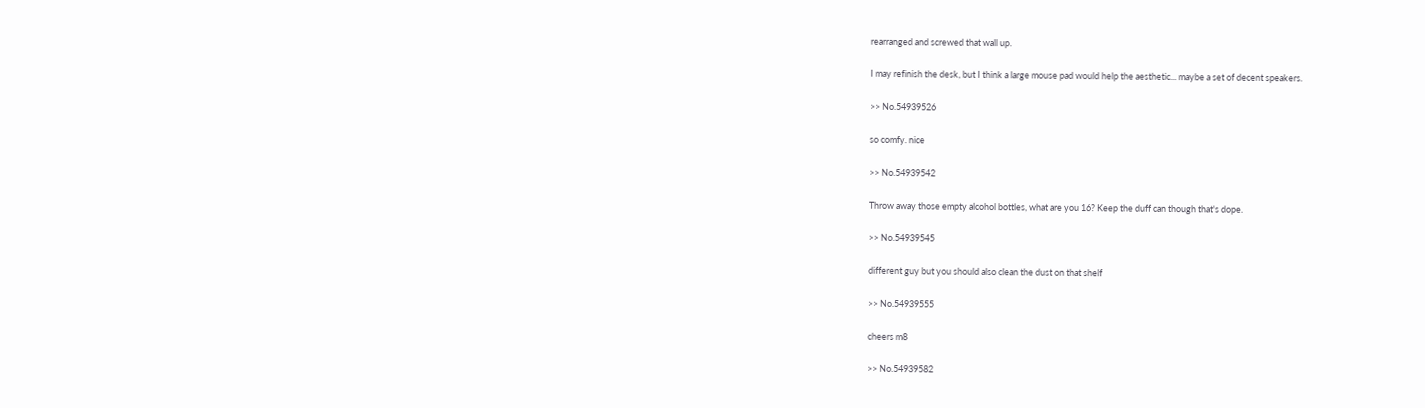rearranged and screwed that wall up.

I may refinish the desk, but I think a large mouse pad would help the aesthetic... maybe a set of decent speakers.

>> No.54939526

so comfy. nice

>> No.54939542

Throw away those empty alcohol bottles, what are you 16? Keep the duff can though that's dope.

>> No.54939545

different guy but you should also clean the dust on that shelf

>> No.54939555

cheers m8

>> No.54939582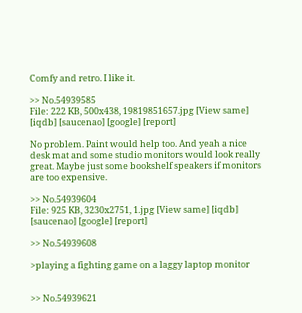Comfy and retro. I like it.

>> No.54939585
File: 222 KB, 500x438, 19819851657.jpg [View same] [iqdb] [saucenao] [google] [report]

No problem. Paint would help too. And yeah a nice desk mat and some studio monitors would look really great. Maybe just some bookshelf speakers if monitors are too expensive.

>> No.54939604
File: 925 KB, 3230x2751, 1.jpg [View same] [iqdb] [saucenao] [google] [report]

>> No.54939608

>playing a fighting game on a laggy laptop monitor


>> No.54939621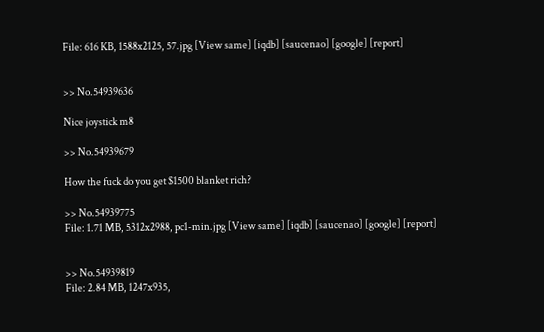File: 616 KB, 1588x2125, 57.jpg [View same] [iqdb] [saucenao] [google] [report]


>> No.54939636

Nice joystick m8

>> No.54939679

How the fuck do you get $1500 blanket rich?

>> No.54939775
File: 1.71 MB, 5312x2988, pc1-min.jpg [View same] [iqdb] [saucenao] [google] [report]


>> No.54939819
File: 2.84 MB, 1247x935,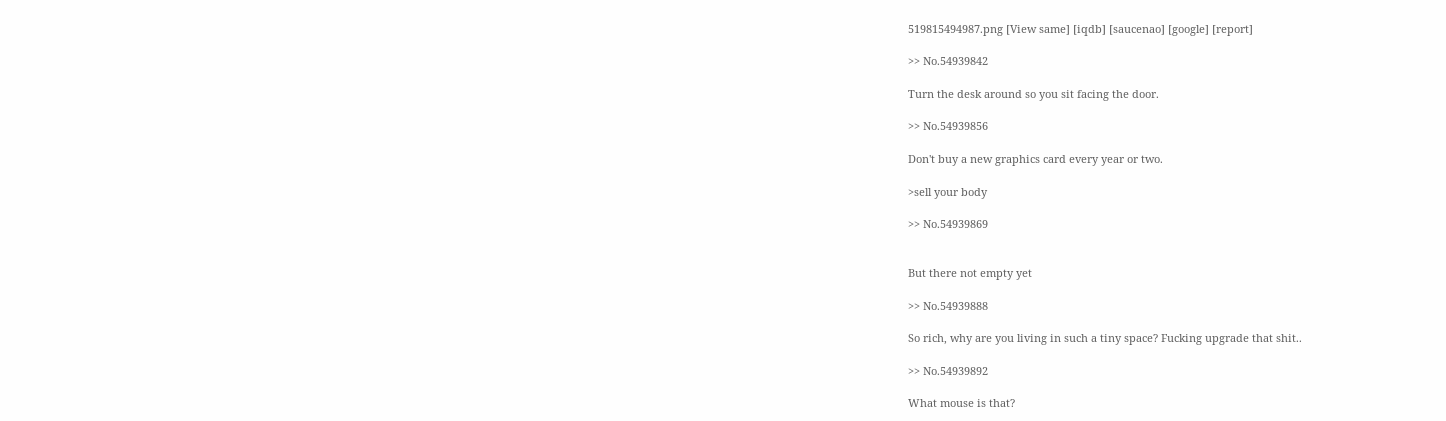519815494987.png [View same] [iqdb] [saucenao] [google] [report]

>> No.54939842

Turn the desk around so you sit facing the door.

>> No.54939856

Don't buy a new graphics card every year or two.

>sell your body

>> No.54939869


But there not empty yet

>> No.54939888

So rich, why are you living in such a tiny space? Fucking upgrade that shit..

>> No.54939892

What mouse is that?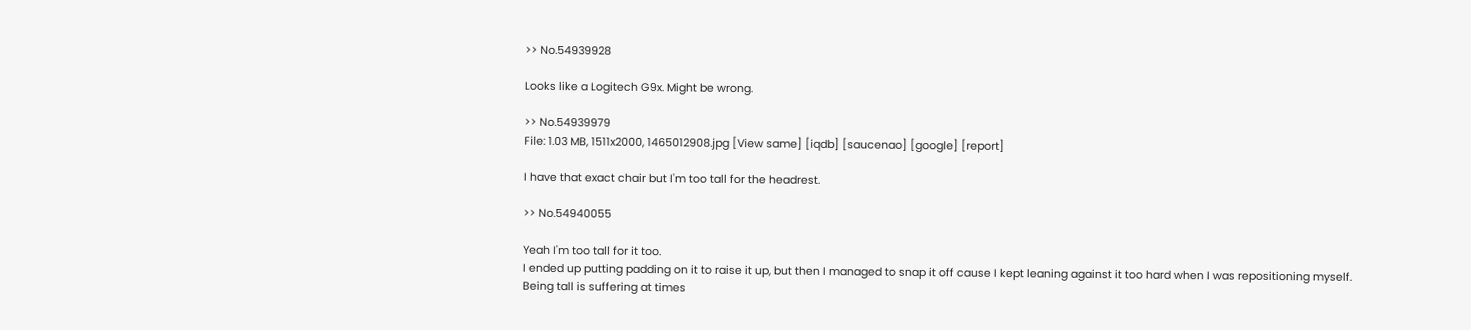>> No.54939928

Looks like a Logitech G9x. Might be wrong.

>> No.54939979
File: 1.03 MB, 1511x2000, 1465012908.jpg [View same] [iqdb] [saucenao] [google] [report]

I have that exact chair but I'm too tall for the headrest.

>> No.54940055

Yeah I'm too tall for it too.
I ended up putting padding on it to raise it up, but then I managed to snap it off cause I kept leaning against it too hard when I was repositioning myself.
Being tall is suffering at times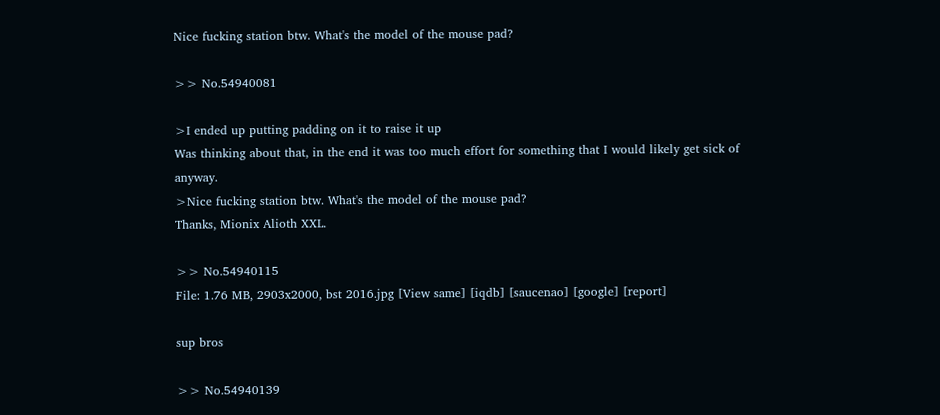Nice fucking station btw. What's the model of the mouse pad?

>> No.54940081

>I ended up putting padding on it to raise it up
Was thinking about that, in the end it was too much effort for something that I would likely get sick of anyway.
>Nice fucking station btw. What's the model of the mouse pad?
Thanks, Mionix Alioth XXL.

>> No.54940115
File: 1.76 MB, 2903x2000, bst 2016.jpg [View same] [iqdb] [saucenao] [google] [report]

sup bros

>> No.54940139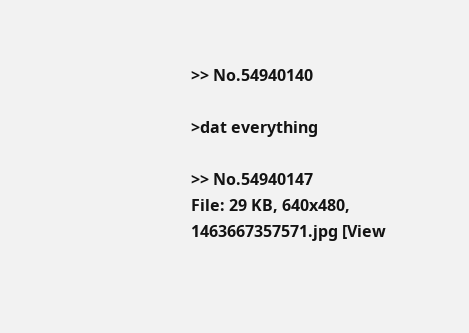>> No.54940140

>dat everything

>> No.54940147
File: 29 KB, 640x480, 1463667357571.jpg [View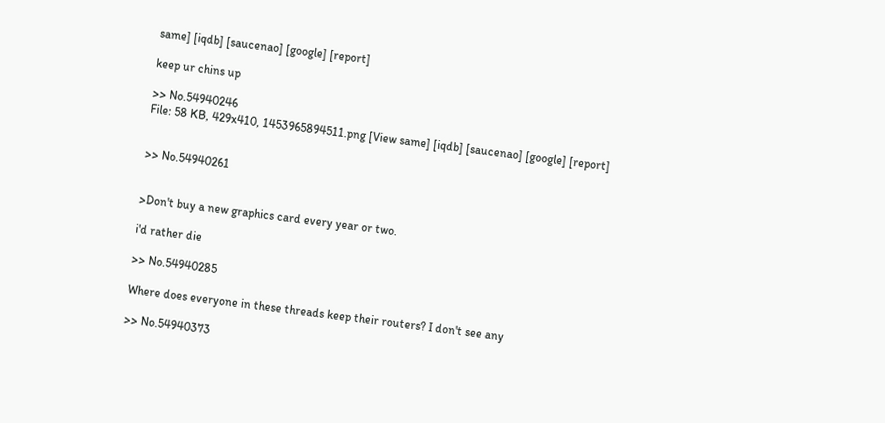same] [iqdb] [saucenao] [google] [report]

keep ur chins up

>> No.54940246
File: 58 KB, 429x410, 1453965894511.png [View same] [iqdb] [saucenao] [google] [report]


>> No.54940261


>Don't buy a new graphics card every year or two.

i'd rather die

>> No.54940285

Where does everyone in these threads keep their routers? I don't see any

>> No.54940373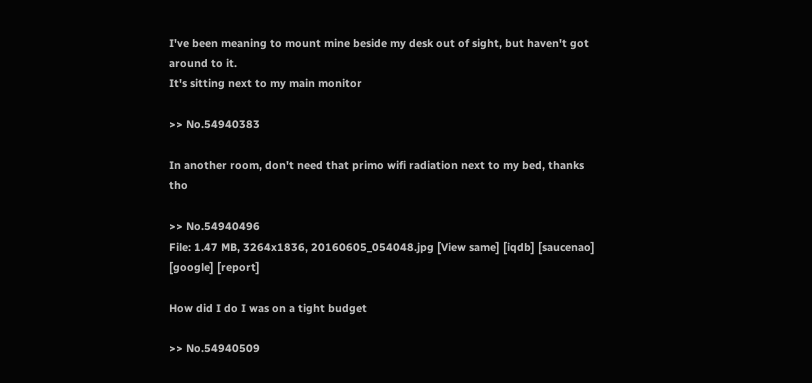I've been meaning to mount mine beside my desk out of sight, but haven't got around to it.
It's sitting next to my main monitor

>> No.54940383

In another room, don't need that primo wifi radiation next to my bed, thanks tho

>> No.54940496
File: 1.47 MB, 3264x1836, 20160605_054048.jpg [View same] [iqdb] [saucenao] [google] [report]

How did I do I was on a tight budget

>> No.54940509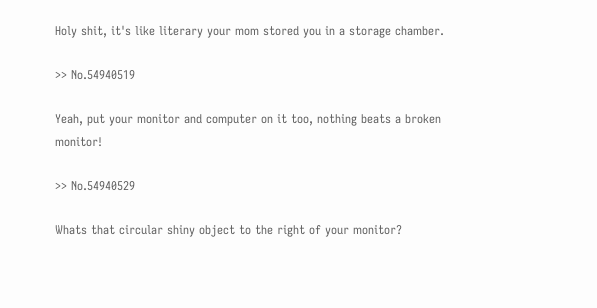Holy shit, it's like literary your mom stored you in a storage chamber.

>> No.54940519

Yeah, put your monitor and computer on it too, nothing beats a broken monitor!

>> No.54940529

Whats that circular shiny object to the right of your monitor?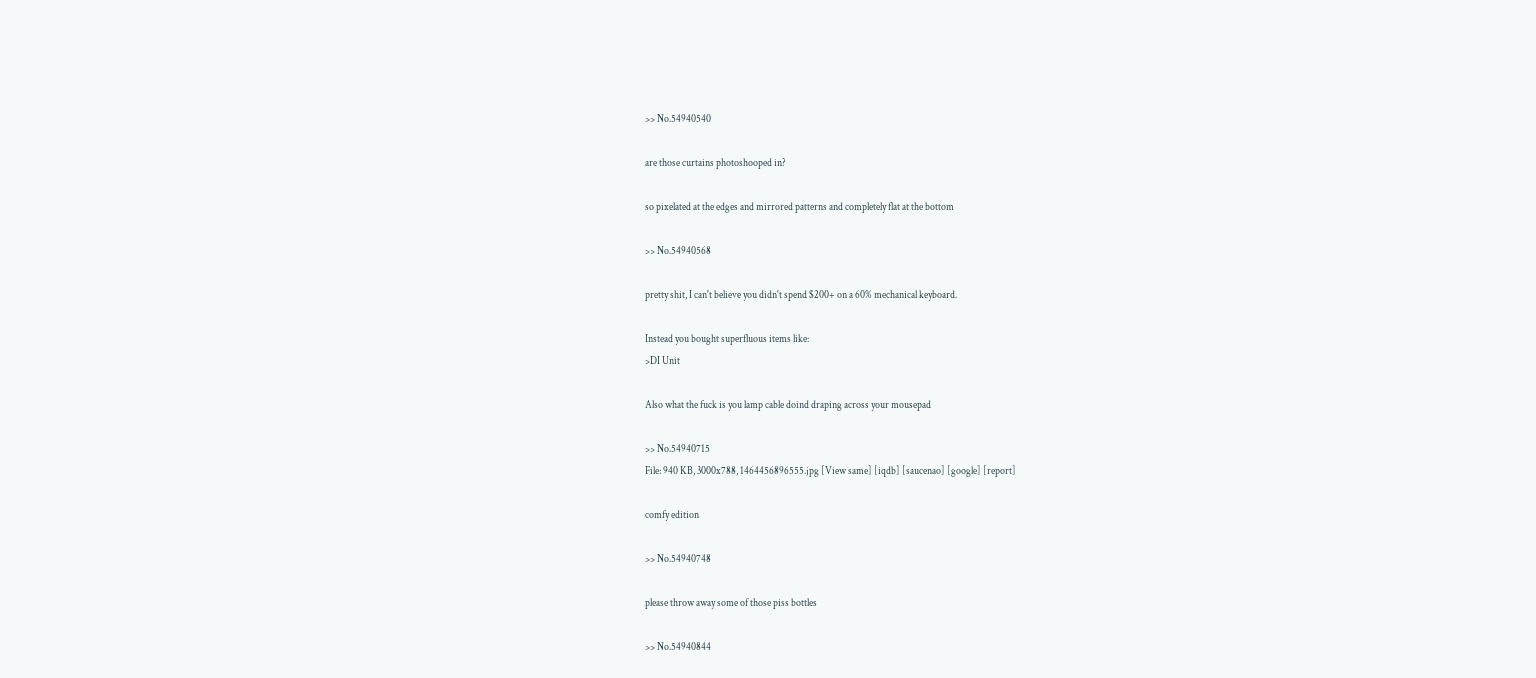>> No.54940540

are those curtains photoshooped in?

so pixelated at the edges and mirrored patterns and completely flat at the bottom

>> No.54940568

pretty shit, I can't believe you didn't spend $200+ on a 60% mechanical keyboard.

Instead you bought superfluous items like:
>DI Unit

Also what the fuck is you lamp cable doind draping across your mousepad

>> No.54940715
File: 940 KB, 3000x788, 1464456896555.jpg [View same] [iqdb] [saucenao] [google] [report]

comfy edition

>> No.54940748

please throw away some of those piss bottles

>> No.54940844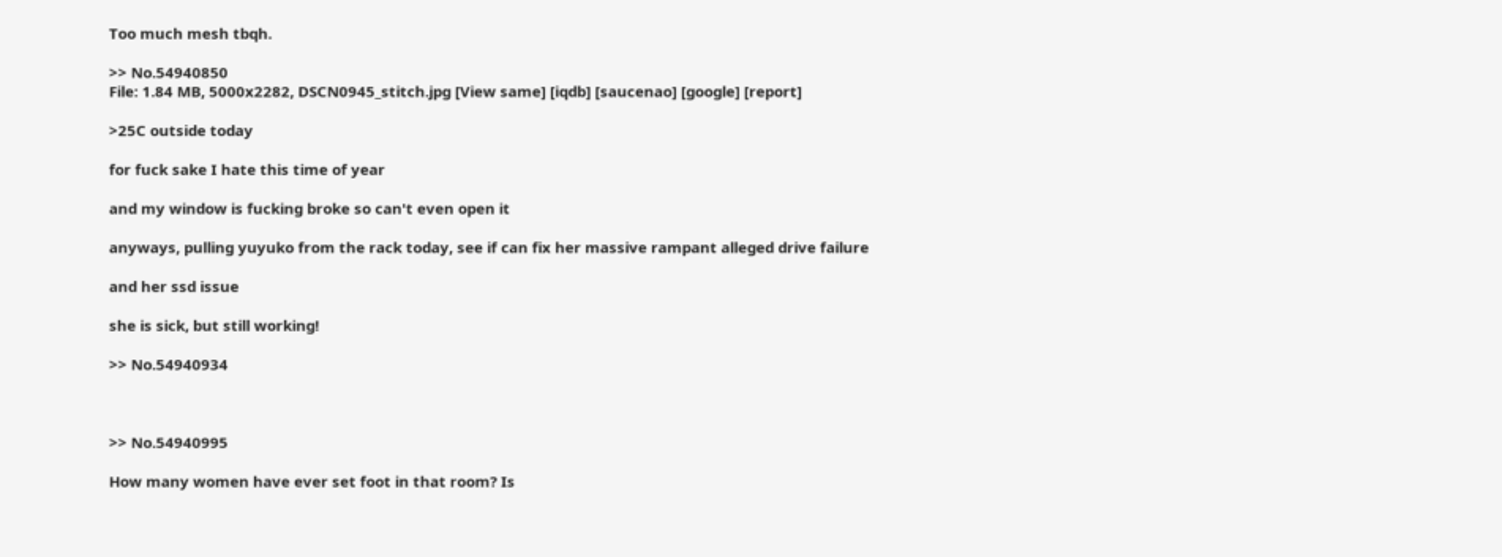Too much mesh tbqh.

>> No.54940850
File: 1.84 MB, 5000x2282, DSCN0945_stitch.jpg [View same] [iqdb] [saucenao] [google] [report]

>25C outside today

for fuck sake I hate this time of year

and my window is fucking broke so can't even open it

anyways, pulling yuyuko from the rack today, see if can fix her massive rampant alleged drive failure

and her ssd issue

she is sick, but still working!

>> No.54940934



>> No.54940995

How many women have ever set foot in that room? Is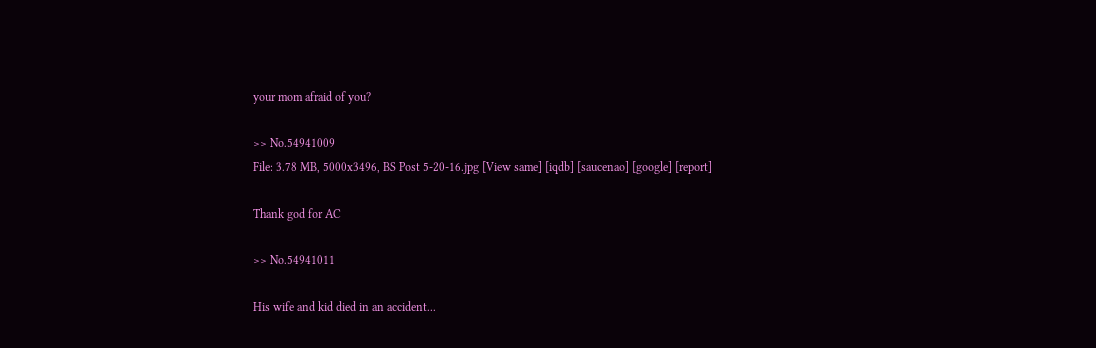your mom afraid of you?

>> No.54941009
File: 3.78 MB, 5000x3496, BS Post 5-20-16.jpg [View same] [iqdb] [saucenao] [google] [report]

Thank god for AC

>> No.54941011

His wife and kid died in an accident...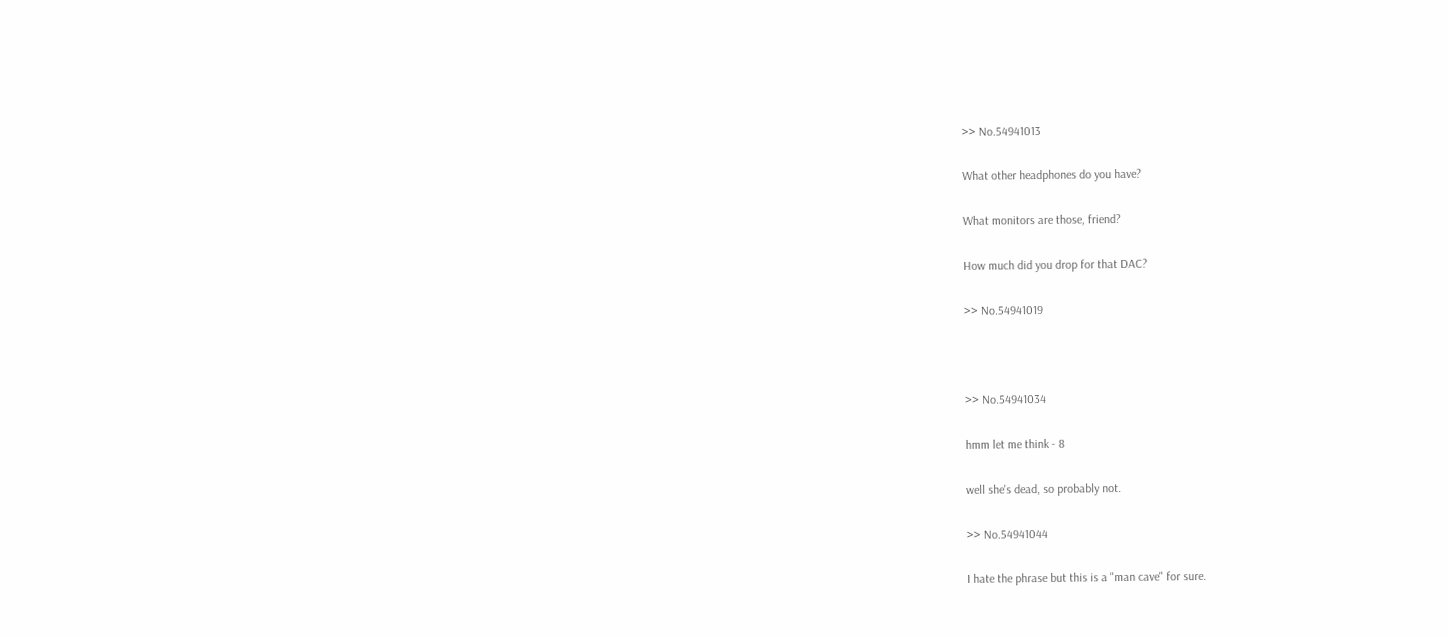>> No.54941013

What other headphones do you have?

What monitors are those, friend?

How much did you drop for that DAC?

>> No.54941019



>> No.54941034

hmm let me think - 8

well she's dead, so probably not.

>> No.54941044

I hate the phrase but this is a "man cave" for sure.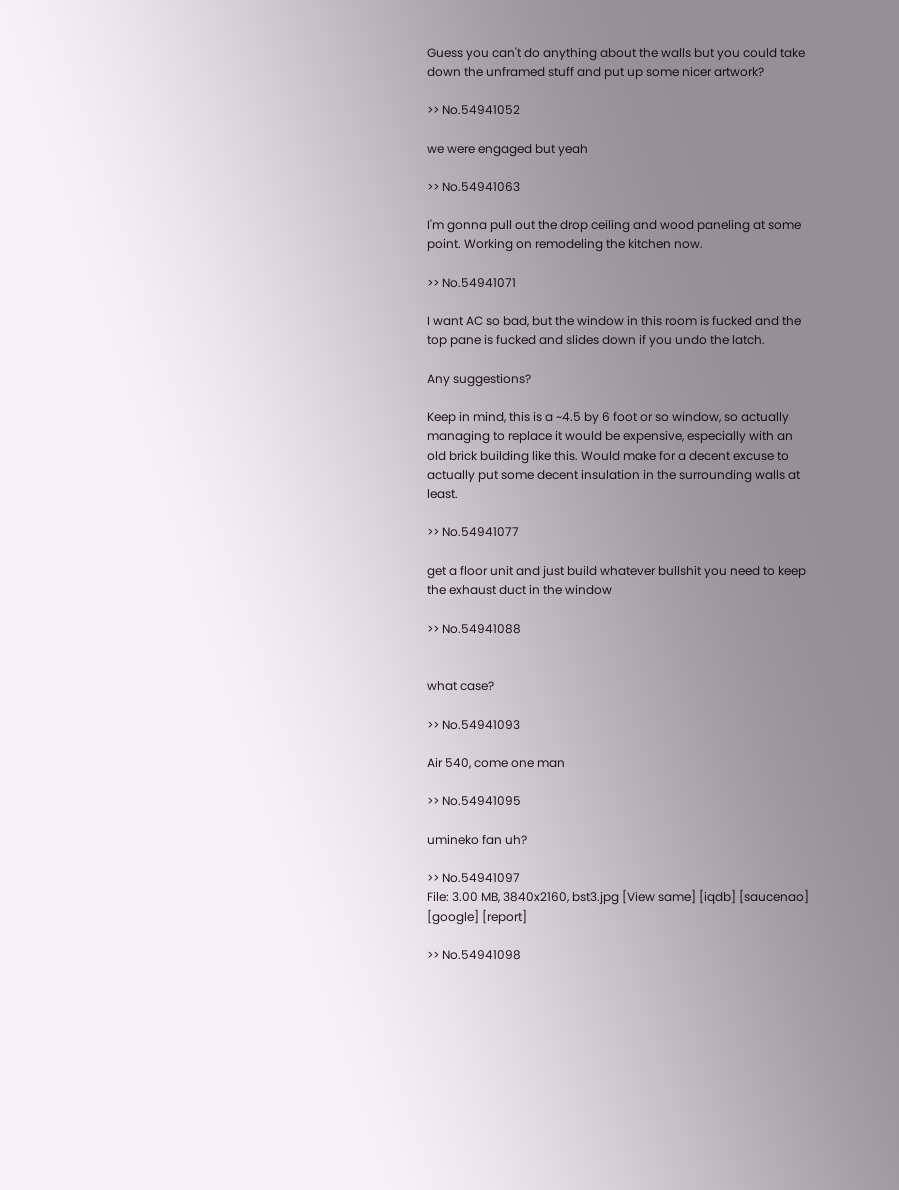Guess you can't do anything about the walls but you could take down the unframed stuff and put up some nicer artwork?

>> No.54941052

we were engaged but yeah

>> No.54941063

I'm gonna pull out the drop ceiling and wood paneling at some point. Working on remodeling the kitchen now.

>> No.54941071

I want AC so bad, but the window in this room is fucked and the top pane is fucked and slides down if you undo the latch.

Any suggestions?

Keep in mind, this is a ~4.5 by 6 foot or so window, so actually managing to replace it would be expensive, especially with an old brick building like this. Would make for a decent excuse to actually put some decent insulation in the surrounding walls at least.

>> No.54941077

get a floor unit and just build whatever bullshit you need to keep the exhaust duct in the window

>> No.54941088


what case?

>> No.54941093

Air 540, come one man

>> No.54941095

umineko fan uh?

>> No.54941097
File: 3.00 MB, 3840x2160, bst3.jpg [View same] [iqdb] [saucenao] [google] [report]

>> No.54941098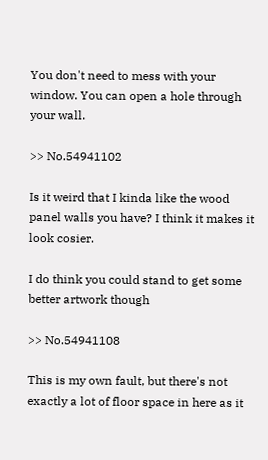You don't need to mess with your window. You can open a hole through your wall.

>> No.54941102

Is it weird that I kinda like the wood panel walls you have? I think it makes it look cosier.

I do think you could stand to get some better artwork though

>> No.54941108

This is my own fault, but there's not exactly a lot of floor space in here as it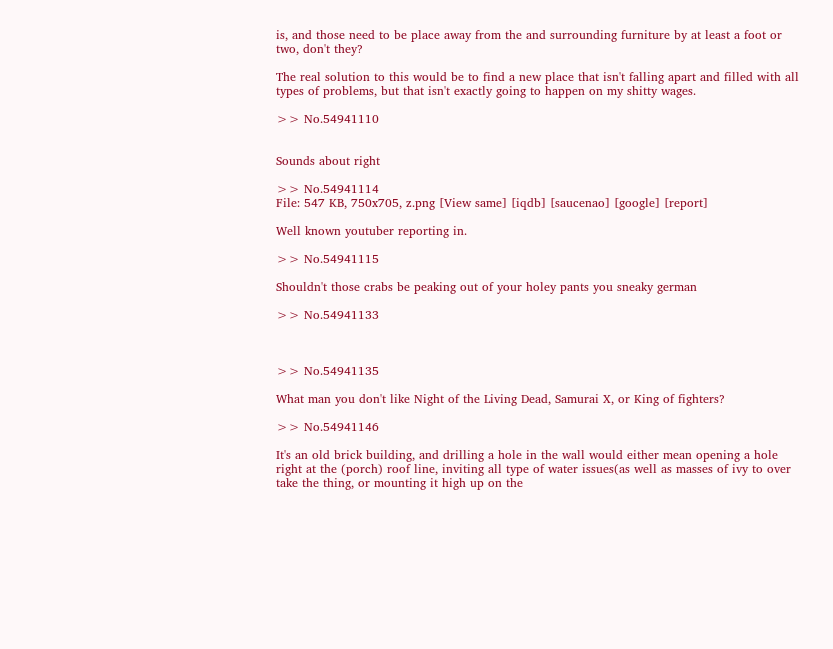is, and those need to be place away from the and surrounding furniture by at least a foot or two, don't they?

The real solution to this would be to find a new place that isn't falling apart and filled with all types of problems, but that isn't exactly going to happen on my shitty wages.

>> No.54941110


Sounds about right

>> No.54941114
File: 547 KB, 750x705, z.png [View same] [iqdb] [saucenao] [google] [report]

Well known youtuber reporting in.

>> No.54941115

Shouldn't those crabs be peaking out of your holey pants you sneaky german

>> No.54941133



>> No.54941135

What man you don't like Night of the Living Dead, Samurai X, or King of fighters?

>> No.54941146

It's an old brick building, and drilling a hole in the wall would either mean opening a hole right at the (porch) roof line, inviting all type of water issues(as well as masses of ivy to over take the thing, or mounting it high up on the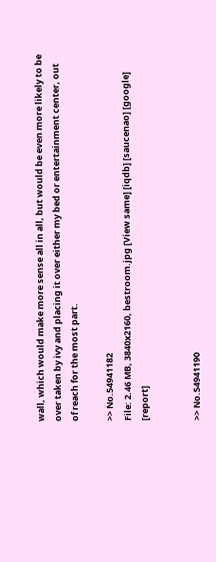wall, which would make more sense all in all, but would be even more likely to be over taken by ivy and placing it over either my bed or entertainment center, out of reach for the most part.

>> No.54941182
File: 2.46 MB, 3840x2160, bestroom.jpg [View same] [iqdb] [saucenao] [google] [report]


>> No.54941190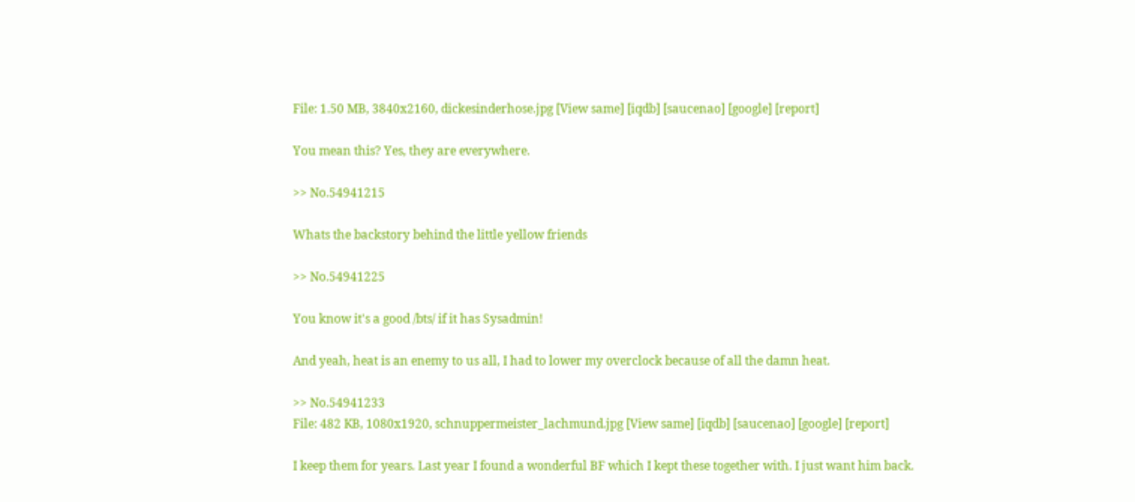File: 1.50 MB, 3840x2160, dickesinderhose.jpg [View same] [iqdb] [saucenao] [google] [report]

You mean this? Yes, they are everywhere.

>> No.54941215

Whats the backstory behind the little yellow friends

>> No.54941225

You know it's a good /bts/ if it has Sysadmin!

And yeah, heat is an enemy to us all, I had to lower my overclock because of all the damn heat.

>> No.54941233
File: 482 KB, 1080x1920, schnuppermeister_lachmund.jpg [View same] [iqdb] [saucenao] [google] [report]

I keep them for years. Last year I found a wonderful BF which I kept these together with. I just want him back.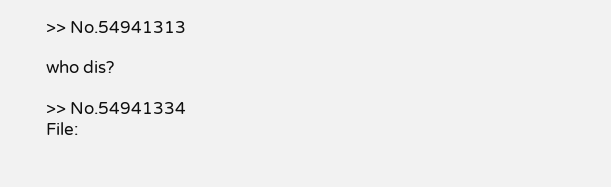>> No.54941313

who dis?

>> No.54941334
File: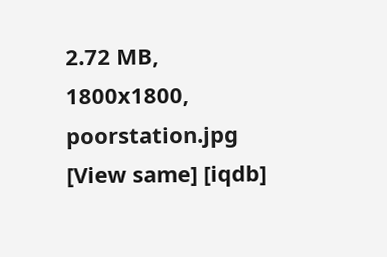2.72 MB, 1800x1800, poorstation.jpg [View same] [iqdb]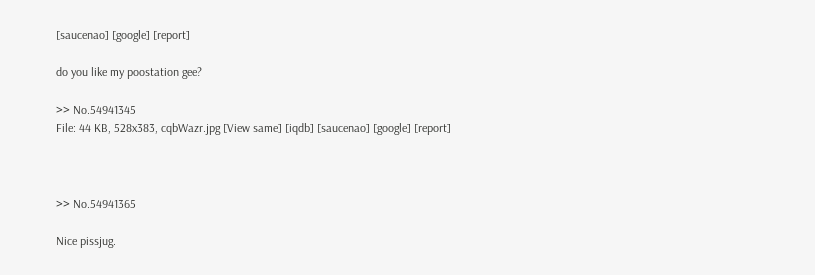[saucenao] [google] [report]

do you like my poostation gee?

>> No.54941345
File: 44 KB, 528x383, cqbWazr.jpg [View same] [iqdb] [saucenao] [google] [report]



>> No.54941365

Nice pissjug.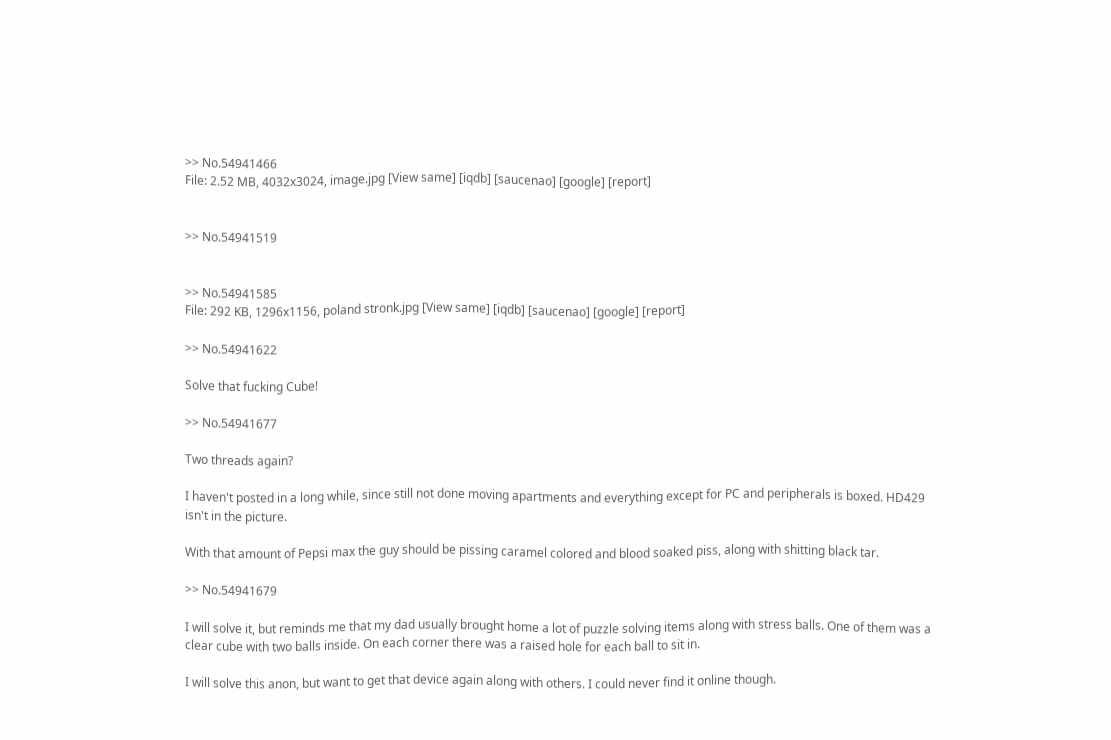>> No.54941466
File: 2.52 MB, 4032x3024, image.jpg [View same] [iqdb] [saucenao] [google] [report]


>> No.54941519


>> No.54941585
File: 292 KB, 1296x1156, poland stronk.jpg [View same] [iqdb] [saucenao] [google] [report]

>> No.54941622

Solve that fucking Cube!

>> No.54941677

Two threads again?

I haven't posted in a long while, since still not done moving apartments and everything except for PC and peripherals is boxed. HD429 isn't in the picture.

With that amount of Pepsi max the guy should be pissing caramel colored and blood soaked piss, along with shitting black tar.

>> No.54941679

I will solve it, but reminds me that my dad usually brought home a lot of puzzle solving items along with stress balls. One of them was a clear cube with two balls inside. On each corner there was a raised hole for each ball to sit in.

I will solve this anon, but want to get that device again along with others. I could never find it online though.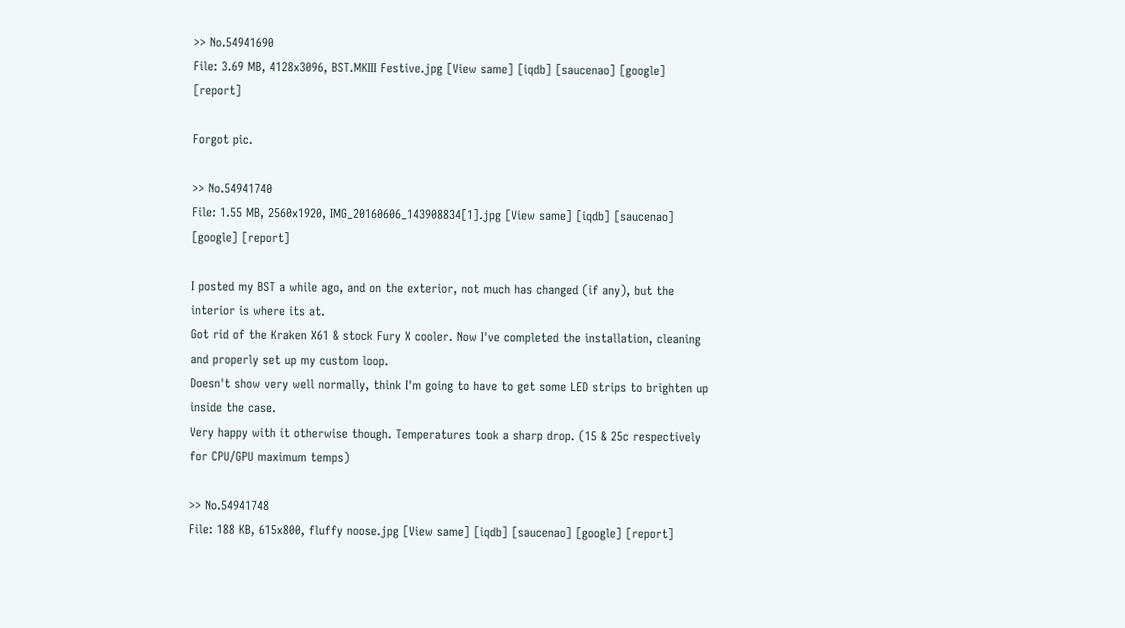>> No.54941690
File: 3.69 MB, 4128x3096, BST.MKIII Festive.jpg [View same] [iqdb] [saucenao] [google] [report]

Forgot pic.

>> No.54941740
File: 1.55 MB, 2560x1920, IMG_20160606_143908834[1].jpg [View same] [iqdb] [saucenao] [google] [report]

I posted my BST a while ago, and on the exterior, not much has changed (if any), but the interior is where its at.
Got rid of the Kraken X61 & stock Fury X cooler. Now I've completed the installation, cleaning and properly set up my custom loop.
Doesn't show very well normally, think I'm going to have to get some LED strips to brighten up inside the case.
Very happy with it otherwise though. Temperatures took a sharp drop. (15 & 25c respectively for CPU/GPU maximum temps)

>> No.54941748
File: 188 KB, 615x800, fluffy noose.jpg [View same] [iqdb] [saucenao] [google] [report]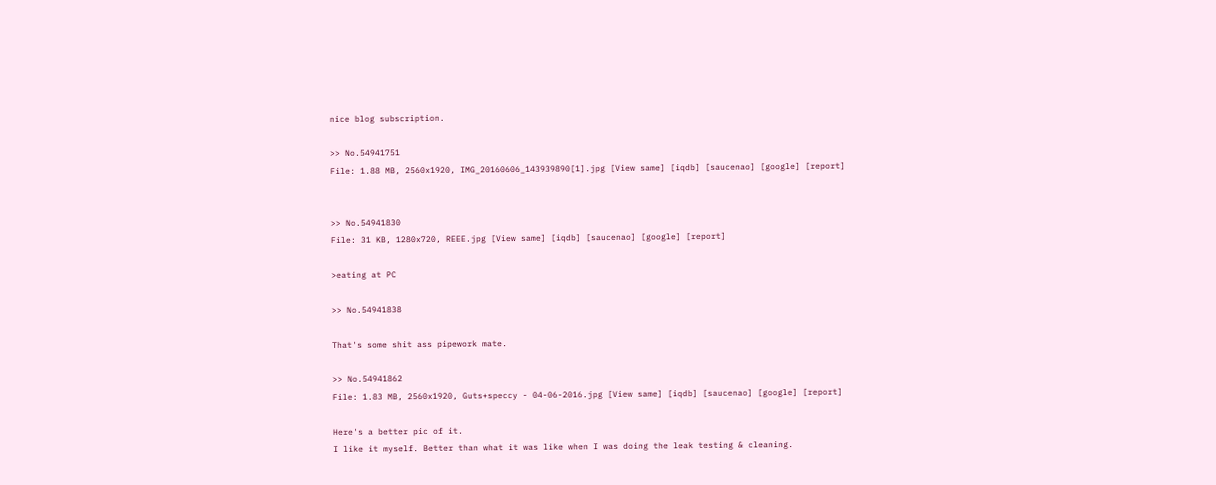nice blog subscription.

>> No.54941751
File: 1.88 MB, 2560x1920, IMG_20160606_143939890[1].jpg [View same] [iqdb] [saucenao] [google] [report]


>> No.54941830
File: 31 KB, 1280x720, REEE.jpg [View same] [iqdb] [saucenao] [google] [report]

>eating at PC

>> No.54941838

That's some shit ass pipework mate.

>> No.54941862
File: 1.83 MB, 2560x1920, Guts+speccy - 04-06-2016.jpg [View same] [iqdb] [saucenao] [google] [report]

Here's a better pic of it.
I like it myself. Better than what it was like when I was doing the leak testing & cleaning.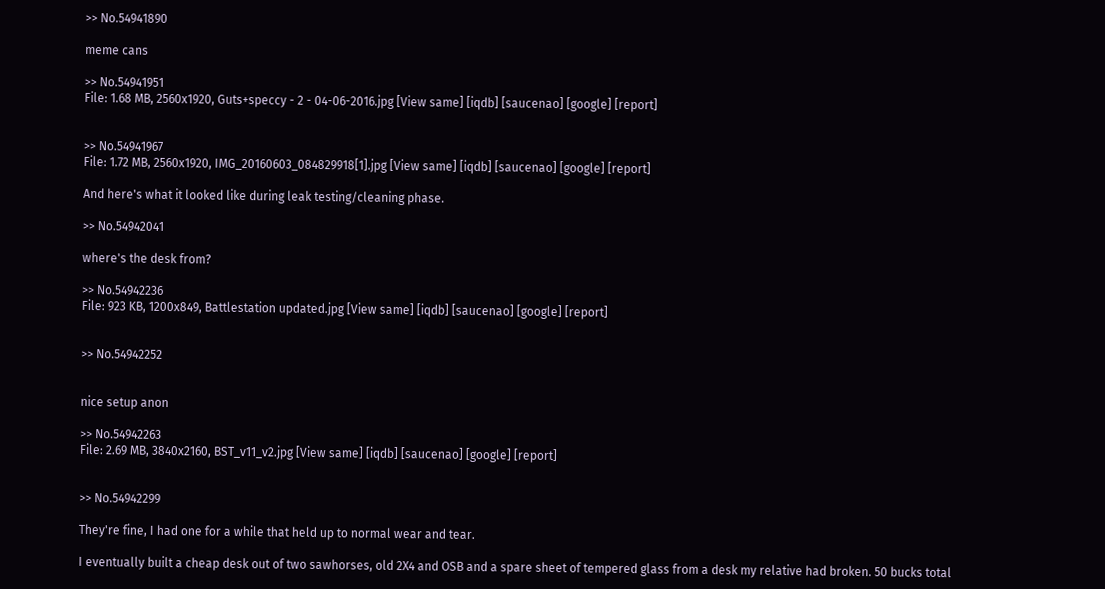>> No.54941890

meme cans

>> No.54941951
File: 1.68 MB, 2560x1920, Guts+speccy - 2 - 04-06-2016.jpg [View same] [iqdb] [saucenao] [google] [report]


>> No.54941967
File: 1.72 MB, 2560x1920, IMG_20160603_084829918[1].jpg [View same] [iqdb] [saucenao] [google] [report]

And here's what it looked like during leak testing/cleaning phase.

>> No.54942041

where's the desk from?

>> No.54942236
File: 923 KB, 1200x849, Battlestation updated.jpg [View same] [iqdb] [saucenao] [google] [report]


>> No.54942252


nice setup anon

>> No.54942263
File: 2.69 MB, 3840x2160, BST_v11_v2.jpg [View same] [iqdb] [saucenao] [google] [report]


>> No.54942299

They're fine, I had one for a while that held up to normal wear and tear.

I eventually built a cheap desk out of two sawhorses, old 2X4 and OSB and a spare sheet of tempered glass from a desk my relative had broken. 50 bucks total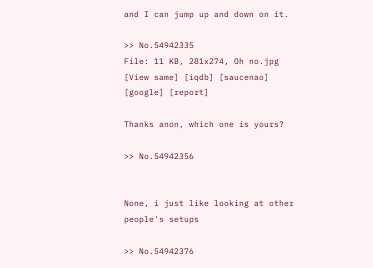and I can jump up and down on it.

>> No.54942335
File: 11 KB, 281x274, Oh no.jpg [View same] [iqdb] [saucenao] [google] [report]

Thanks anon, which one is yours?

>> No.54942356


None, i just like looking at other people's setups

>> No.54942376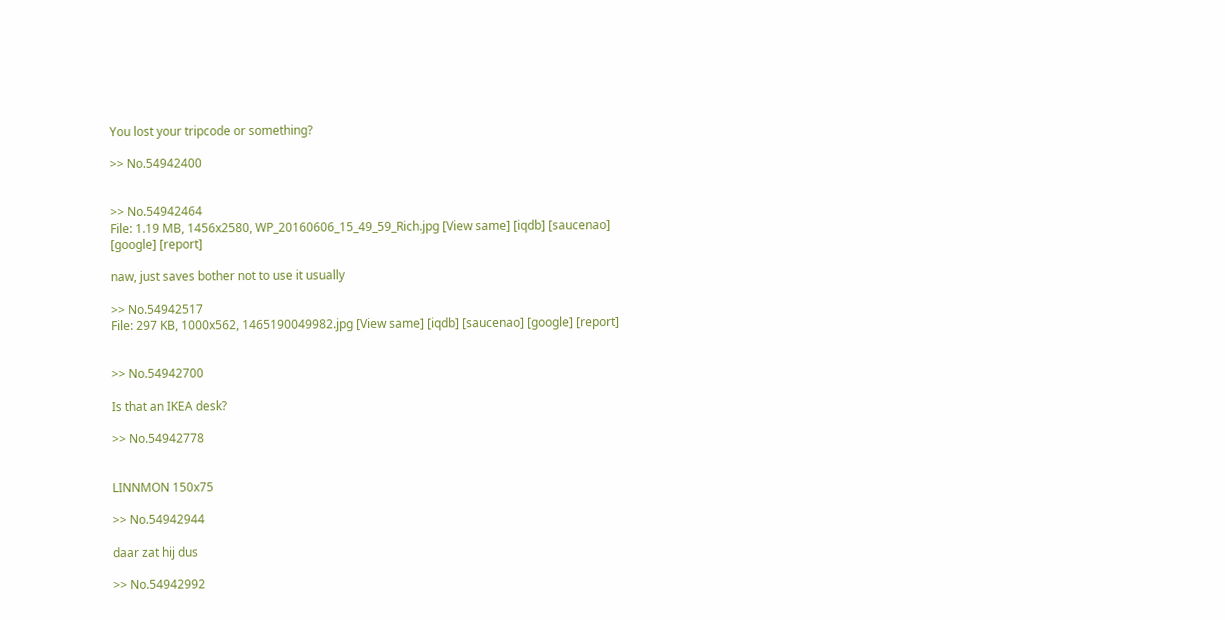You lost your tripcode or something?

>> No.54942400


>> No.54942464
File: 1.19 MB, 1456x2580, WP_20160606_15_49_59_Rich.jpg [View same] [iqdb] [saucenao] [google] [report]

naw, just saves bother not to use it usually

>> No.54942517
File: 297 KB, 1000x562, 1465190049982.jpg [View same] [iqdb] [saucenao] [google] [report]


>> No.54942700

Is that an IKEA desk?

>> No.54942778


LINNMON 150x75

>> No.54942944

daar zat hij dus

>> No.54942992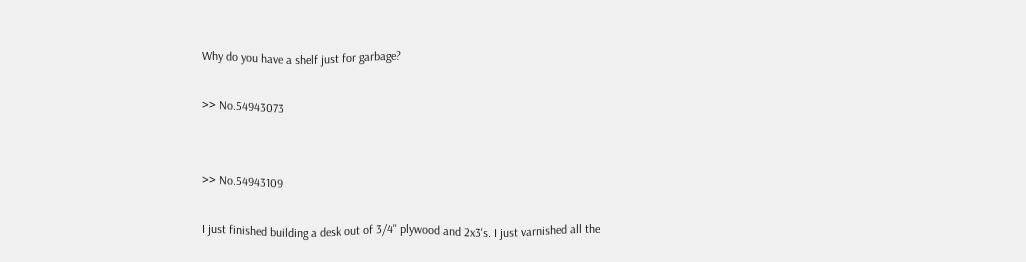Why do you have a shelf just for garbage?

>> No.54943073


>> No.54943109

I just finished building a desk out of 3/4'' plywood and 2x3's. I just varnished all the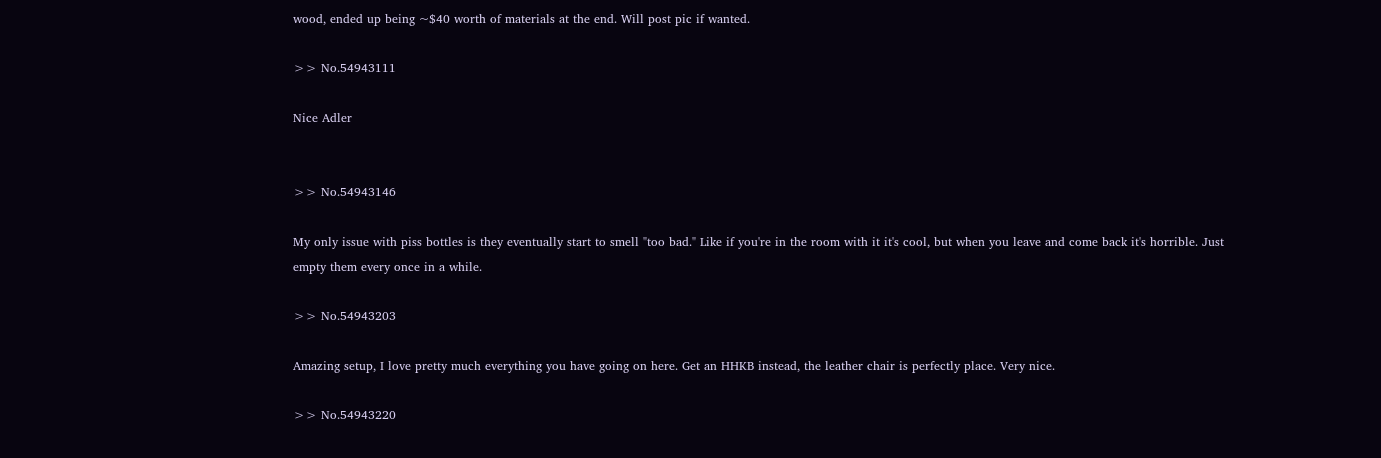wood, ended up being ~$40 worth of materials at the end. Will post pic if wanted.

>> No.54943111

Nice Adler


>> No.54943146

My only issue with piss bottles is they eventually start to smell "too bad." Like if you're in the room with it it's cool, but when you leave and come back it's horrible. Just empty them every once in a while.

>> No.54943203

Amazing setup, I love pretty much everything you have going on here. Get an HHKB instead, the leather chair is perfectly place. Very nice.

>> No.54943220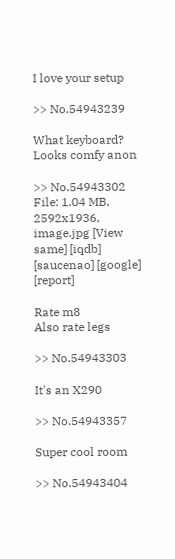I love your setup

>> No.54943239

What keyboard? Looks comfy anon

>> No.54943302
File: 1.04 MB, 2592x1936, image.jpg [View same] [iqdb] [saucenao] [google] [report]

Rate m8
Also rate legs

>> No.54943303

It's an X290

>> No.54943357

Super cool room

>> No.54943404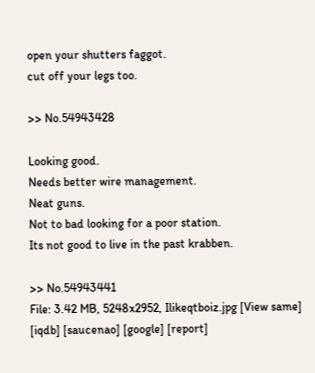open your shutters faggot.
cut off your legs too.

>> No.54943428

Looking good.
Needs better wire management.
Neat guns.
Not to bad looking for a poor station.
Its not good to live in the past krabben.

>> No.54943441
File: 3.42 MB, 5248x2952, Ilikeqtboiz.jpg [View same] [iqdb] [saucenao] [google] [report]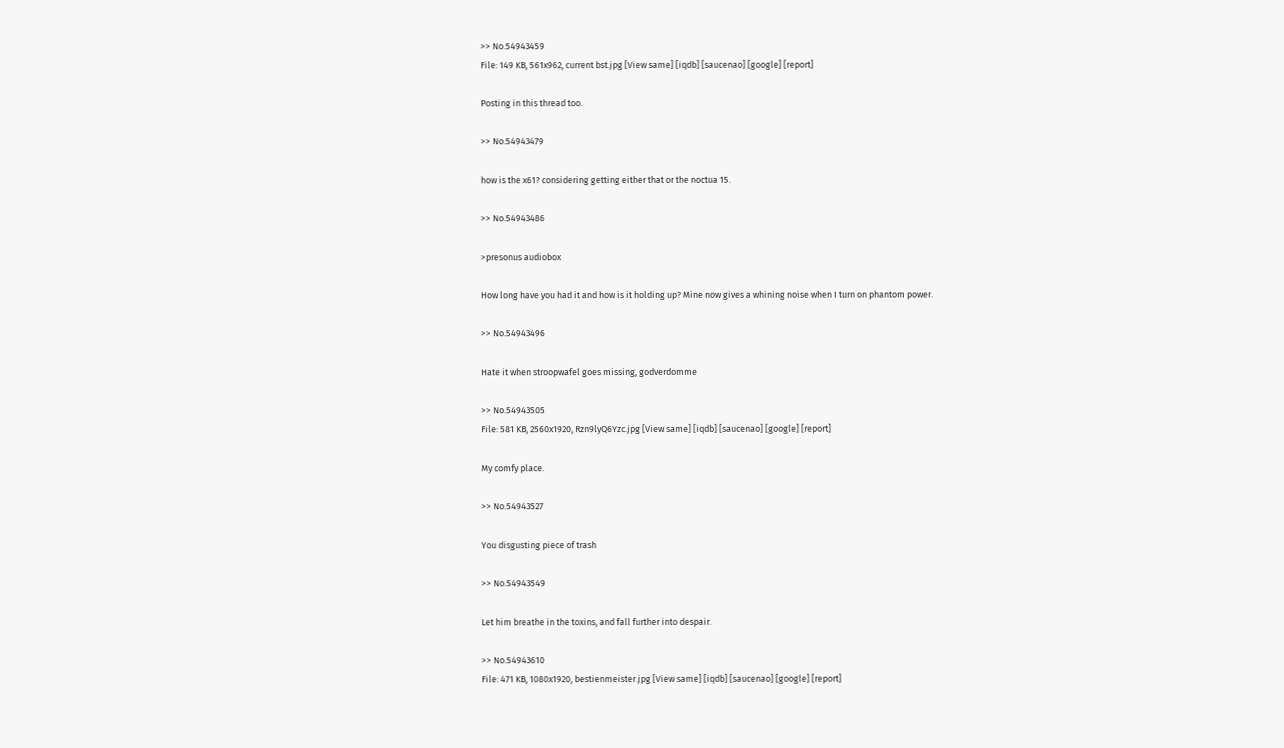>> No.54943459
File: 149 KB, 561x962, current bst.jpg [View same] [iqdb] [saucenao] [google] [report]

Posting in this thread too.

>> No.54943479

how is the x61? considering getting either that or the noctua 15.

>> No.54943486

>presonus audiobox

How long have you had it and how is it holding up? Mine now gives a whining noise when I turn on phantom power.

>> No.54943496

Hate it when stroopwafel goes missing, godverdomme

>> No.54943505
File: 581 KB, 2560x1920, Rzn9lyQ6Yzc.jpg [View same] [iqdb] [saucenao] [google] [report]

My comfy place.

>> No.54943527

You disgusting piece of trash

>> No.54943549

Let him breathe in the toxins, and fall further into despair.

>> No.54943610
File: 471 KB, 1080x1920, bestienmeister.jpg [View same] [iqdb] [saucenao] [google] [report]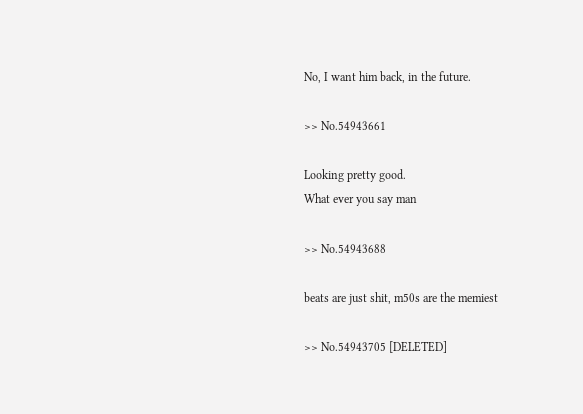No, I want him back, in the future.

>> No.54943661

Looking pretty good.
What ever you say man

>> No.54943688

beats are just shit, m50s are the memiest

>> No.54943705 [DELETED]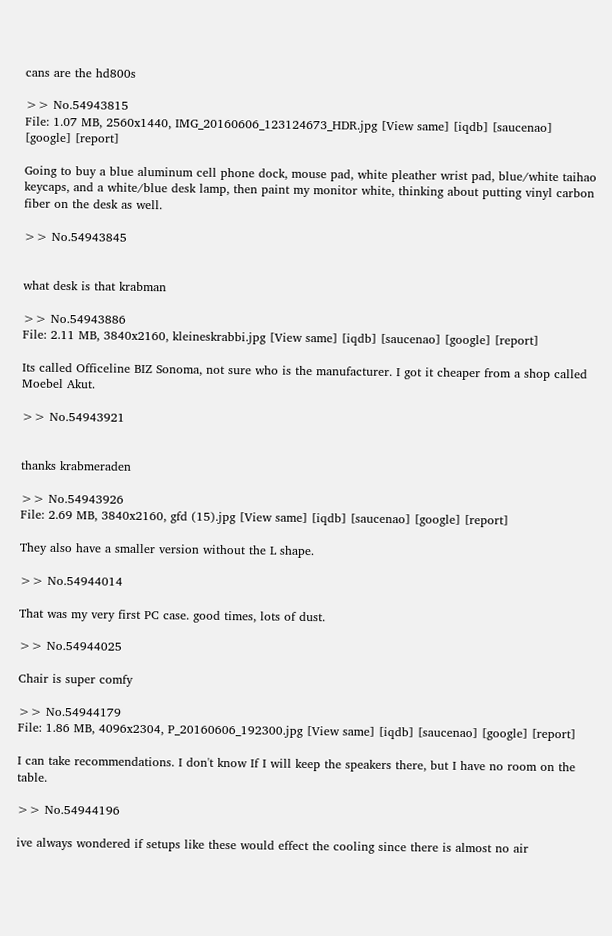cans are the hd800s

>> No.54943815
File: 1.07 MB, 2560x1440, IMG_20160606_123124673_HDR.jpg [View same] [iqdb] [saucenao] [google] [report]

Going to buy a blue aluminum cell phone dock, mouse pad, white pleather wrist pad, blue/white taihao keycaps, and a white/blue desk lamp, then paint my monitor white, thinking about putting vinyl carbon fiber on the desk as well.

>> No.54943845


what desk is that krabman

>> No.54943886
File: 2.11 MB, 3840x2160, kleineskrabbi.jpg [View same] [iqdb] [saucenao] [google] [report]

Its called Officeline BIZ Sonoma, not sure who is the manufacturer. I got it cheaper from a shop called Moebel Akut.

>> No.54943921


thanks krabmeraden

>> No.54943926
File: 2.69 MB, 3840x2160, gfd (15).jpg [View same] [iqdb] [saucenao] [google] [report]

They also have a smaller version without the L shape.

>> No.54944014

That was my very first PC case. good times, lots of dust.

>> No.54944025

Chair is super comfy

>> No.54944179
File: 1.86 MB, 4096x2304, P_20160606_192300.jpg [View same] [iqdb] [saucenao] [google] [report]

I can take recommendations. I don't know If I will keep the speakers there, but I have no room on the table.

>> No.54944196

ive always wondered if setups like these would effect the cooling since there is almost no air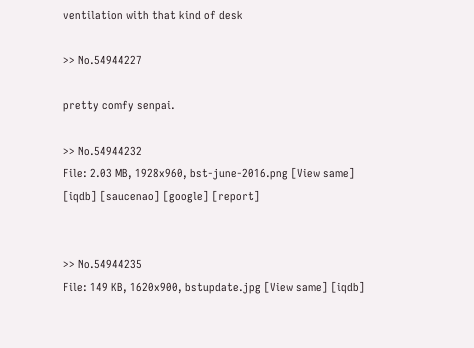ventilation with that kind of desk

>> No.54944227

pretty comfy senpai.

>> No.54944232
File: 2.03 MB, 1928x960, bst-june-2016.png [View same] [iqdb] [saucenao] [google] [report]


>> No.54944235
File: 149 KB, 1620x900, bstupdate.jpg [View same] [iqdb]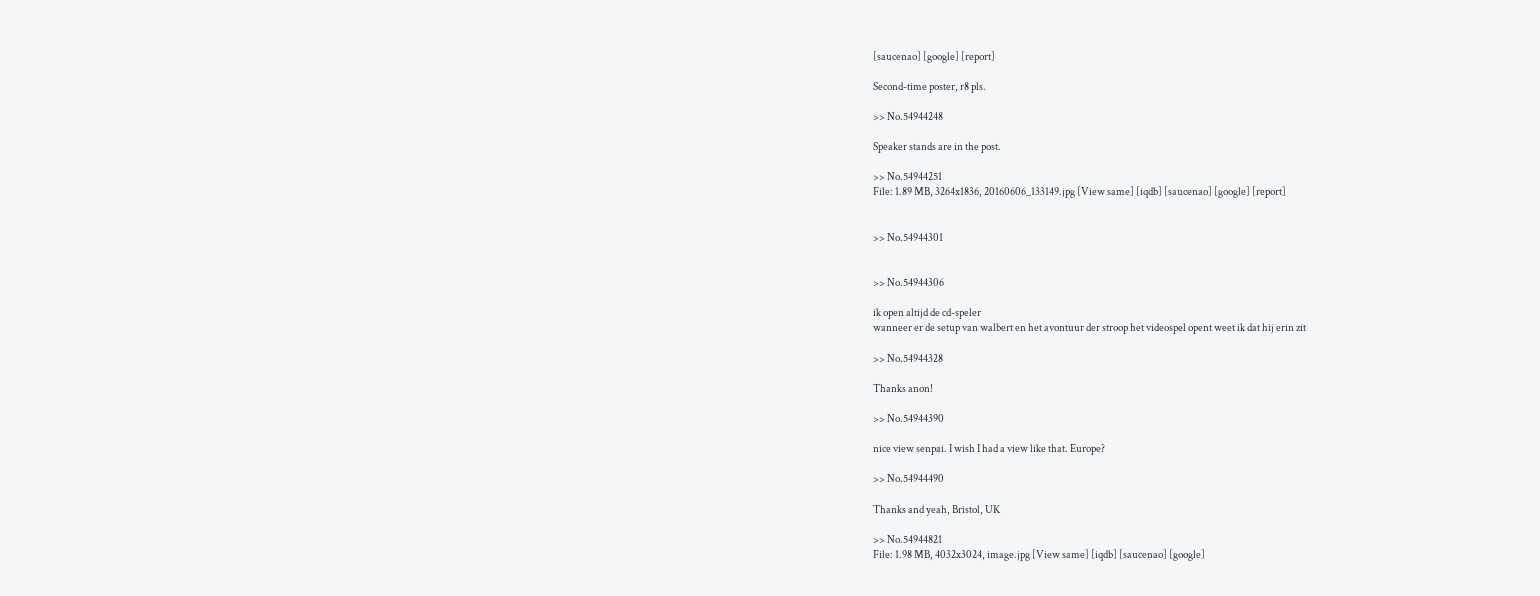[saucenao] [google] [report]

Second-time poster, r8 pls.

>> No.54944248

Speaker stands are in the post.

>> No.54944251
File: 1.89 MB, 3264x1836, 20160606_133149.jpg [View same] [iqdb] [saucenao] [google] [report]


>> No.54944301


>> No.54944306

ik open altijd de cd-speler
wanneer er de setup van walbert en het avontuur der stroop het videospel opent weet ik dat hij erin zit

>> No.54944328

Thanks anon!

>> No.54944390

nice view senpai. I wish I had a view like that. Europe?

>> No.54944490

Thanks and yeah, Bristol, UK

>> No.54944821
File: 1.98 MB, 4032x3024, image.jpg [View same] [iqdb] [saucenao] [google]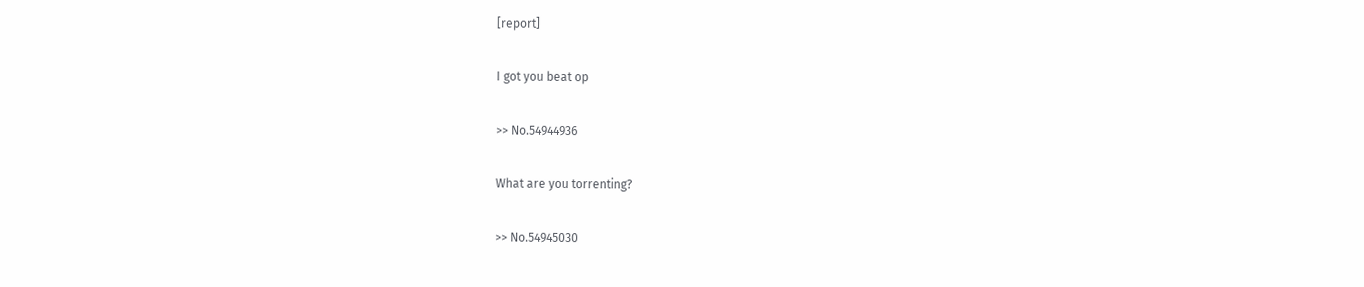[report]

I got you beat op

>> No.54944936

What are you torrenting?

>> No.54945030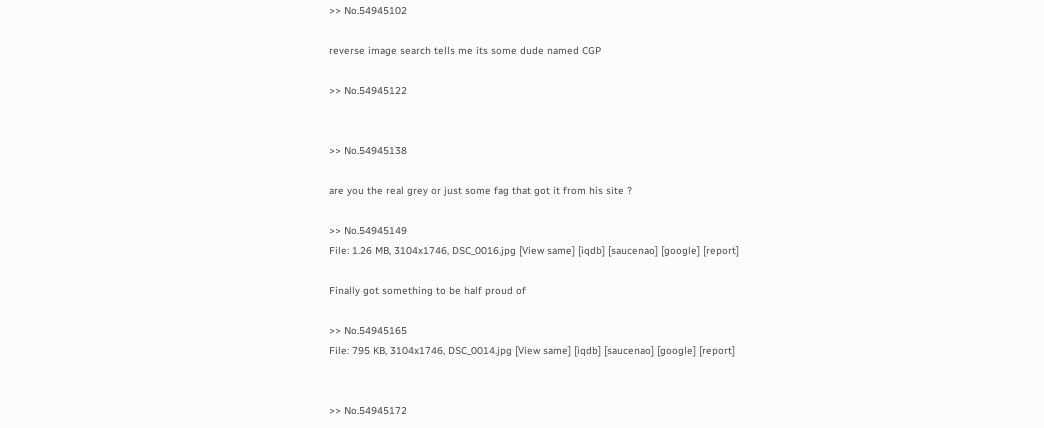>> No.54945102

reverse image search tells me its some dude named CGP

>> No.54945122


>> No.54945138

are you the real grey or just some fag that got it from his site ?

>> No.54945149
File: 1.26 MB, 3104x1746, DSC_0016.jpg [View same] [iqdb] [saucenao] [google] [report]

Finally got something to be half proud of

>> No.54945165
File: 795 KB, 3104x1746, DSC_0014.jpg [View same] [iqdb] [saucenao] [google] [report]


>> No.54945172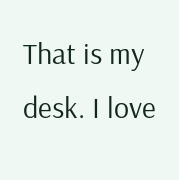That is my desk. I love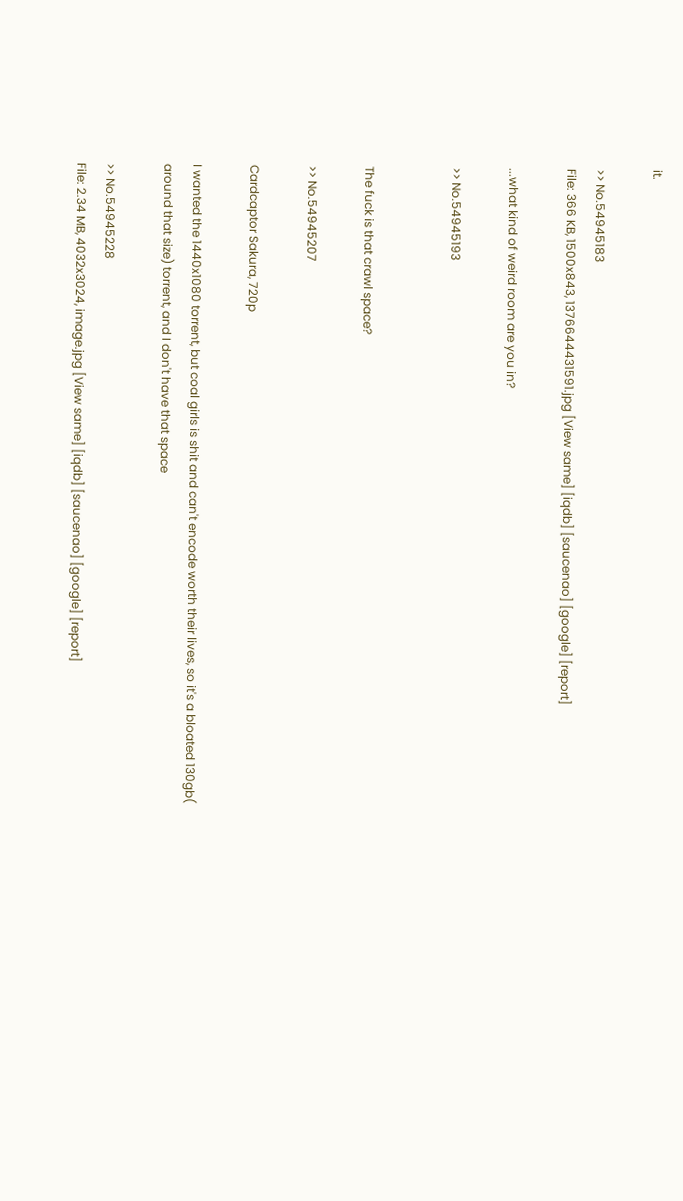it.

>> No.54945183
File: 366 KB, 1500x843, 1376644431591.jpg [View same] [iqdb] [saucenao] [google] [report]

...what kind of weird room are you in?

>> No.54945193


The fuck is that crawl space?

>> No.54945207

Cardcaptor Sakura, 720p

I wanted the 1440x1080 torrent, but coal girls is shit and can't encode worth their lives, so it's a bloated 130gb( around that size) torrent, and I don't have that space

>> No.54945228
File: 2.34 MB, 4032x3024, image.jpg [View same] [iqdb] [saucenao] [google] [report]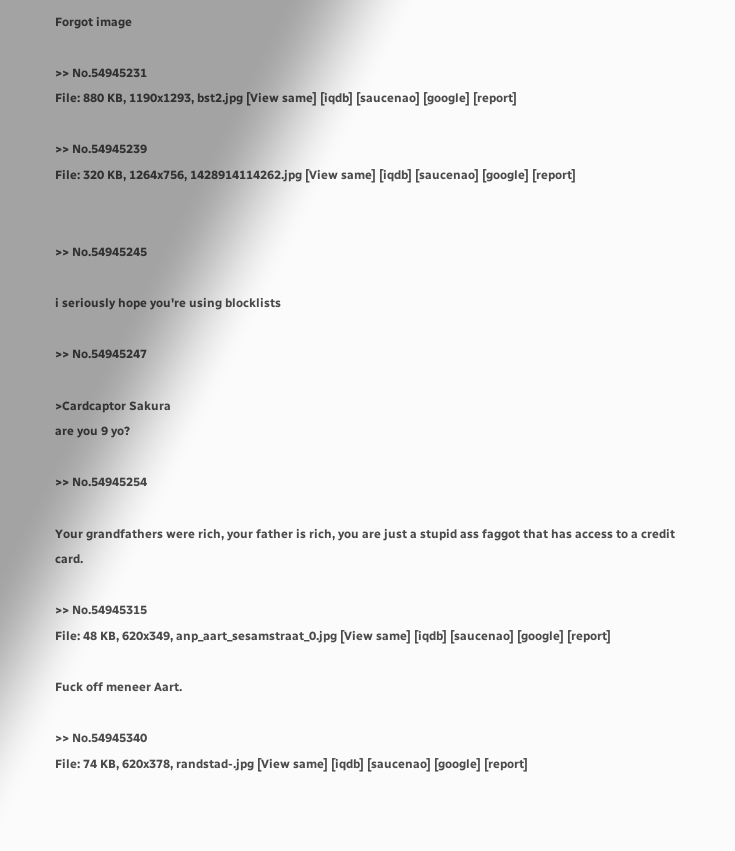Forgot image

>> No.54945231
File: 880 KB, 1190x1293, bst2.jpg [View same] [iqdb] [saucenao] [google] [report]

>> No.54945239
File: 320 KB, 1264x756, 1428914114262.jpg [View same] [iqdb] [saucenao] [google] [report]


>> No.54945245

i seriously hope you're using blocklists

>> No.54945247

>Cardcaptor Sakura
are you 9 yo?

>> No.54945254

Your grandfathers were rich, your father is rich, you are just a stupid ass faggot that has access to a credit card.

>> No.54945315
File: 48 KB, 620x349, anp_aart_sesamstraat_0.jpg [View same] [iqdb] [saucenao] [google] [report]

Fuck off meneer Aart.

>> No.54945340
File: 74 KB, 620x378, randstad-.jpg [View same] [iqdb] [saucenao] [google] [report]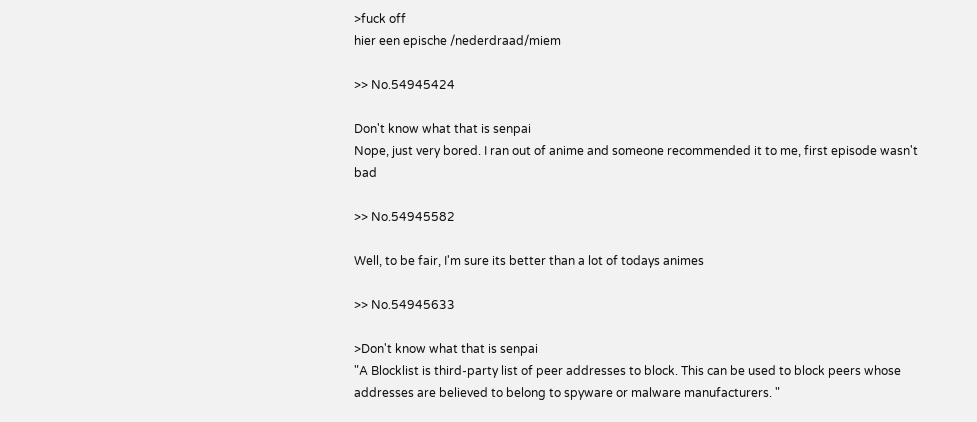>fuck off
hier een epische /nederdraad/miem

>> No.54945424

Don't know what that is senpai
Nope, just very bored. I ran out of anime and someone recommended it to me, first episode wasn't bad

>> No.54945582

Well, to be fair, I'm sure its better than a lot of todays animes

>> No.54945633

>Don't know what that is senpai
"A Blocklist is third-party list of peer addresses to block. This can be used to block peers whose addresses are believed to belong to spyware or malware manufacturers. "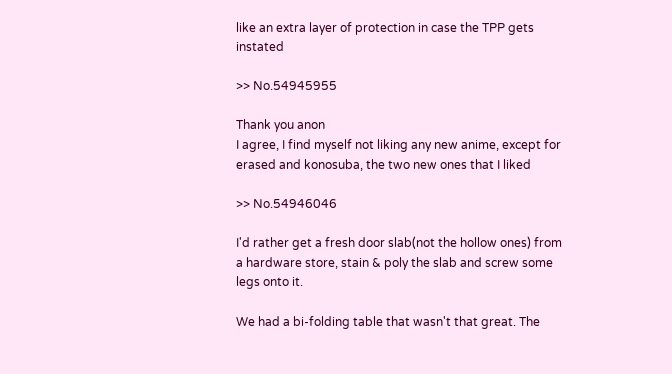like an extra layer of protection in case the TPP gets instated

>> No.54945955

Thank you anon
I agree, I find myself not liking any new anime, except for erased and konosuba, the two new ones that I liked

>> No.54946046

I'd rather get a fresh door slab(not the hollow ones) from a hardware store, stain & poly the slab and screw some legs onto it.

We had a bi-folding table that wasn't that great. The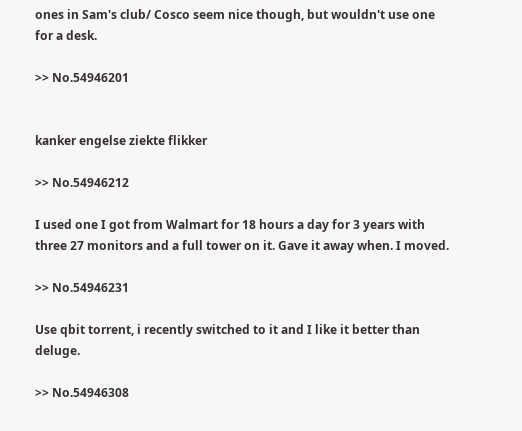ones in Sam's club/ Cosco seem nice though, but wouldn't use one for a desk.

>> No.54946201


kanker engelse ziekte flikker

>> No.54946212

I used one I got from Walmart for 18 hours a day for 3 years with three 27 monitors and a full tower on it. Gave it away when. I moved.

>> No.54946231

Use qbit torrent, i recently switched to it and I like it better than deluge.

>> No.54946308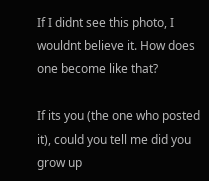If I didnt see this photo, I wouldnt believe it. How does one become like that?

If its you (the one who posted it), could you tell me did you grow up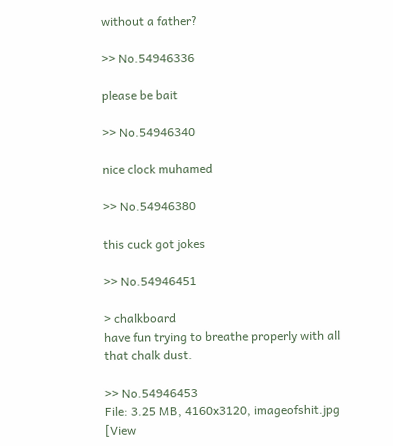without a father?

>> No.54946336

please be bait

>> No.54946340

nice clock muhamed

>> No.54946380

this cuck got jokes

>> No.54946451

> chalkboard
have fun trying to breathe properly with all that chalk dust.

>> No.54946453
File: 3.25 MB, 4160x3120, imageofshit.jpg [View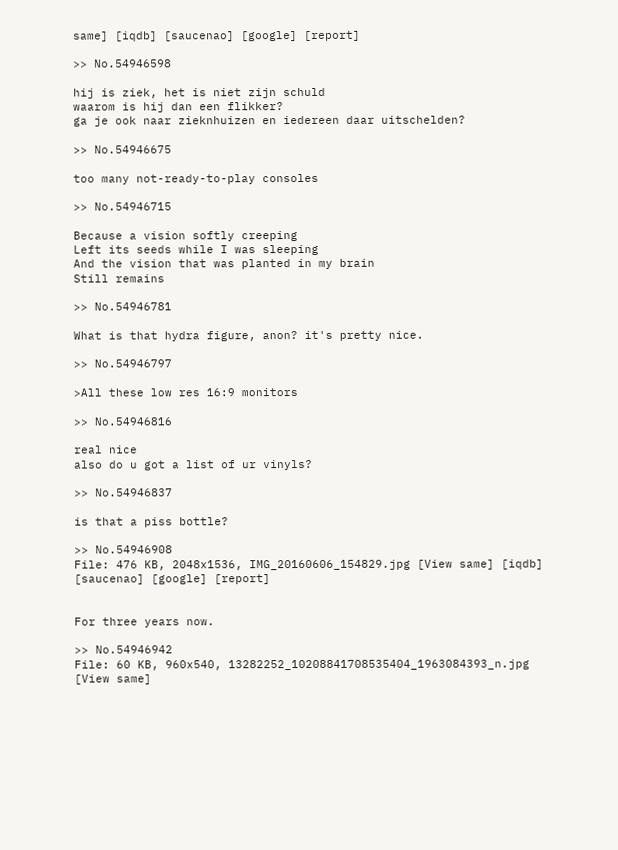same] [iqdb] [saucenao] [google] [report]

>> No.54946598

hij is ziek, het is niet zijn schuld
waarom is hij dan een flikker?
ga je ook naar zieknhuizen en iedereen daar uitschelden?

>> No.54946675

too many not-ready-to-play consoles

>> No.54946715

Because a vision softly creeping
Left its seeds while I was sleeping
And the vision that was planted in my brain
Still remains

>> No.54946781

What is that hydra figure, anon? it's pretty nice.

>> No.54946797

>All these low res 16:9 monitors

>> No.54946816

real nice
also do u got a list of ur vinyls?

>> No.54946837

is that a piss bottle?

>> No.54946908
File: 476 KB, 2048x1536, IMG_20160606_154829.jpg [View same] [iqdb] [saucenao] [google] [report]


For three years now.

>> No.54946942
File: 60 KB, 960x540, 13282252_10208841708535404_1963084393_n.jpg [View same]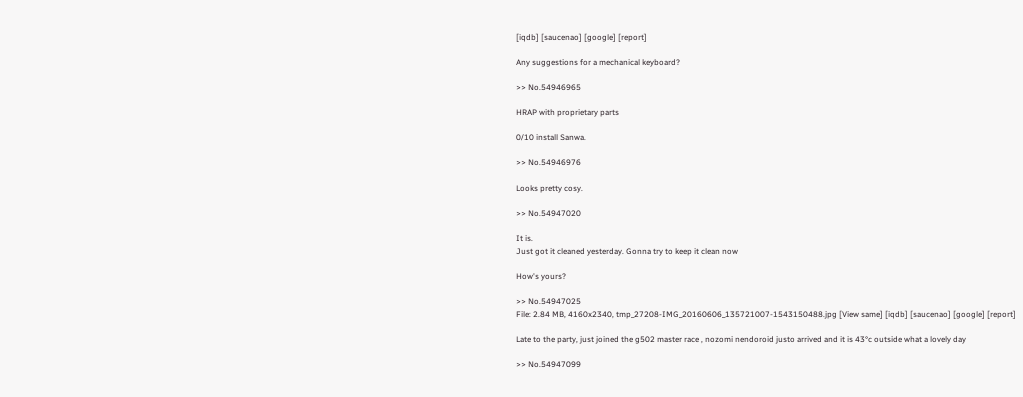[iqdb] [saucenao] [google] [report]

Any suggestions for a mechanical keyboard?

>> No.54946965

HRAP with proprietary parts

0/10 install Sanwa.

>> No.54946976

Looks pretty cosy.

>> No.54947020

It is.
Just got it cleaned yesterday. Gonna try to keep it clean now

How's yours?

>> No.54947025
File: 2.84 MB, 4160x2340, tmp_27208-IMG_20160606_135721007-1543150488.jpg [View same] [iqdb] [saucenao] [google] [report]

Late to the party, just joined the g502 master race , nozomi nendoroid justo arrived and it is 43°c outside what a lovely day

>> No.54947099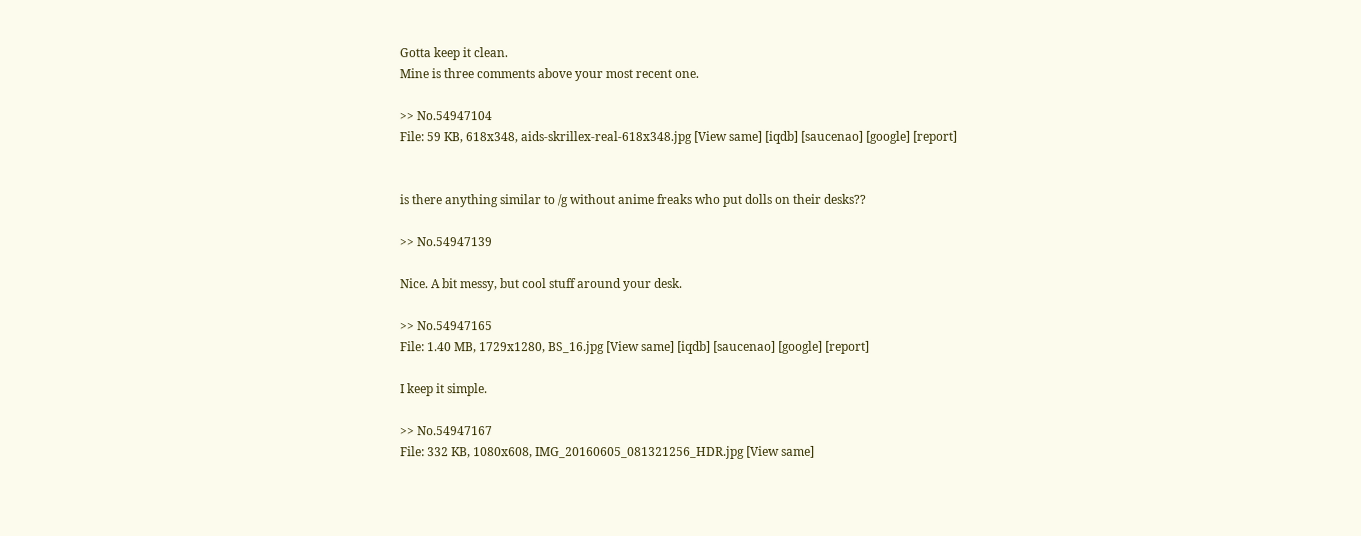Gotta keep it clean.
Mine is three comments above your most recent one.

>> No.54947104
File: 59 KB, 618x348, aids-skrillex-real-618x348.jpg [View same] [iqdb] [saucenao] [google] [report]


is there anything similar to /g without anime freaks who put dolls on their desks??

>> No.54947139

Nice. A bit messy, but cool stuff around your desk.

>> No.54947165
File: 1.40 MB, 1729x1280, BS_16.jpg [View same] [iqdb] [saucenao] [google] [report]

I keep it simple.

>> No.54947167
File: 332 KB, 1080x608, IMG_20160605_081321256_HDR.jpg [View same]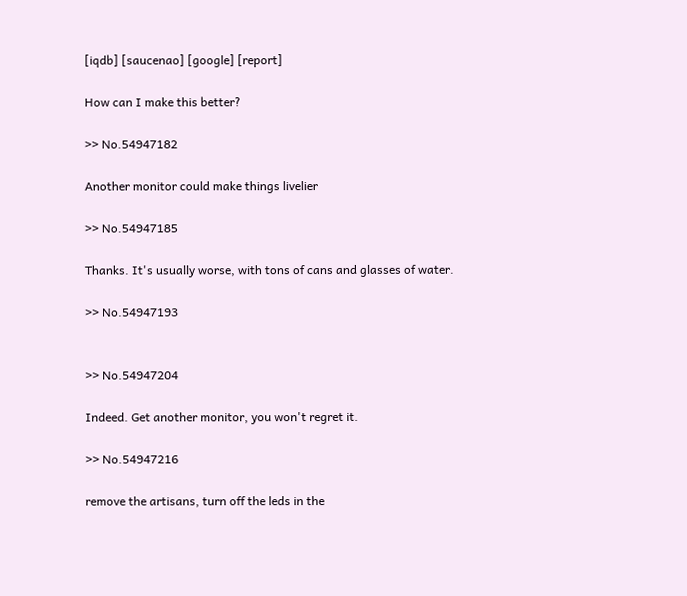[iqdb] [saucenao] [google] [report]

How can I make this better?

>> No.54947182

Another monitor could make things livelier

>> No.54947185

Thanks. It's usually worse, with tons of cans and glasses of water.

>> No.54947193


>> No.54947204

Indeed. Get another monitor, you won't regret it.

>> No.54947216

remove the artisans, turn off the leds in the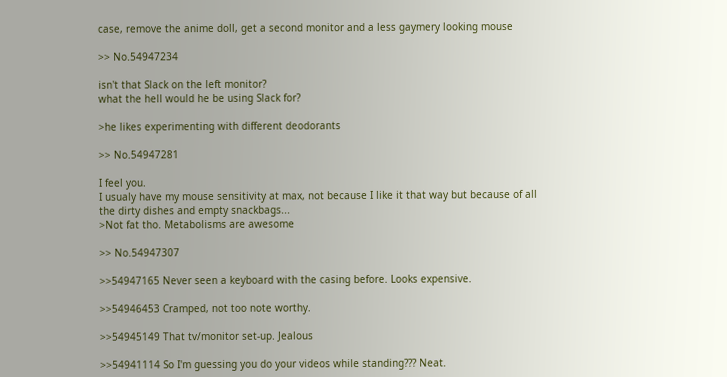case, remove the anime doll, get a second monitor and a less gaymery looking mouse

>> No.54947234

isn't that Slack on the left monitor?
what the hell would he be using Slack for?

>he likes experimenting with different deodorants

>> No.54947281

I feel you.
I usualy have my mouse sensitivity at max, not because I like it that way but because of all the dirty dishes and empty snackbags...
>Not fat tho. Metabolisms are awesome

>> No.54947307

>>54947165 Never seen a keyboard with the casing before. Looks expensive.

>>54946453 Cramped, not too note worthy.

>>54945149 That tv/monitor set-up. Jealous

>>54941114 So I'm guessing you do your videos while standing??? Neat.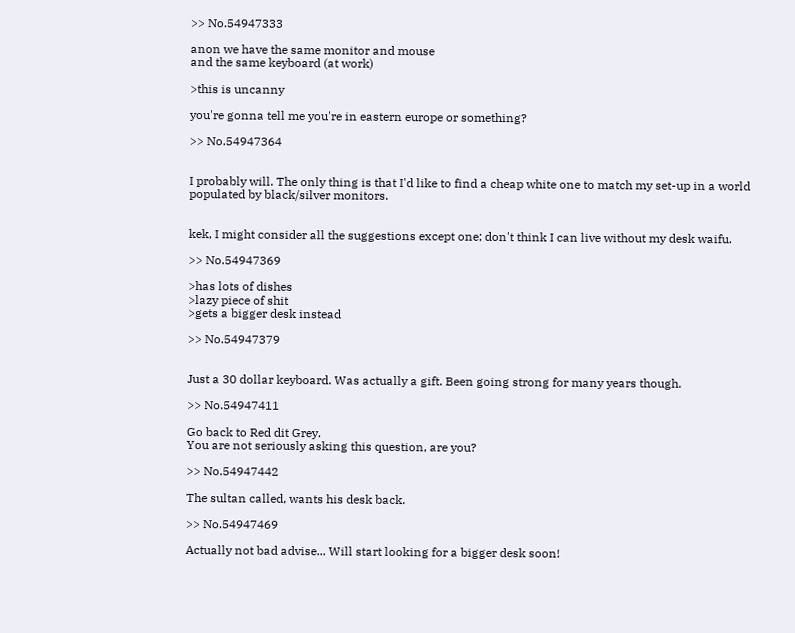>> No.54947333

anon we have the same monitor and mouse
and the same keyboard (at work)

>this is uncanny

you're gonna tell me you're in eastern europe or something?

>> No.54947364


I probably will. The only thing is that I'd like to find a cheap white one to match my set-up in a world populated by black/silver monitors.


kek, I might consider all the suggestions except one; don't think I can live without my desk waifu.

>> No.54947369

>has lots of dishes
>lazy piece of shit
>gets a bigger desk instead

>> No.54947379


Just a 30 dollar keyboard. Was actually a gift. Been going strong for many years though.

>> No.54947411

Go back to Red dit Grey.
You are not seriously asking this question, are you?

>> No.54947442

The sultan called, wants his desk back.

>> No.54947469

Actually not bad advise... Will start looking for a bigger desk soon!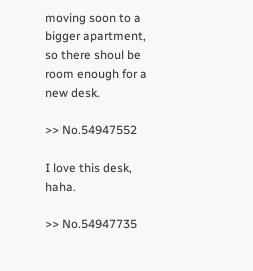moving soon to a bigger apartment, so there shoul be room enough for a new desk.

>> No.54947552

I love this desk, haha.

>> No.54947735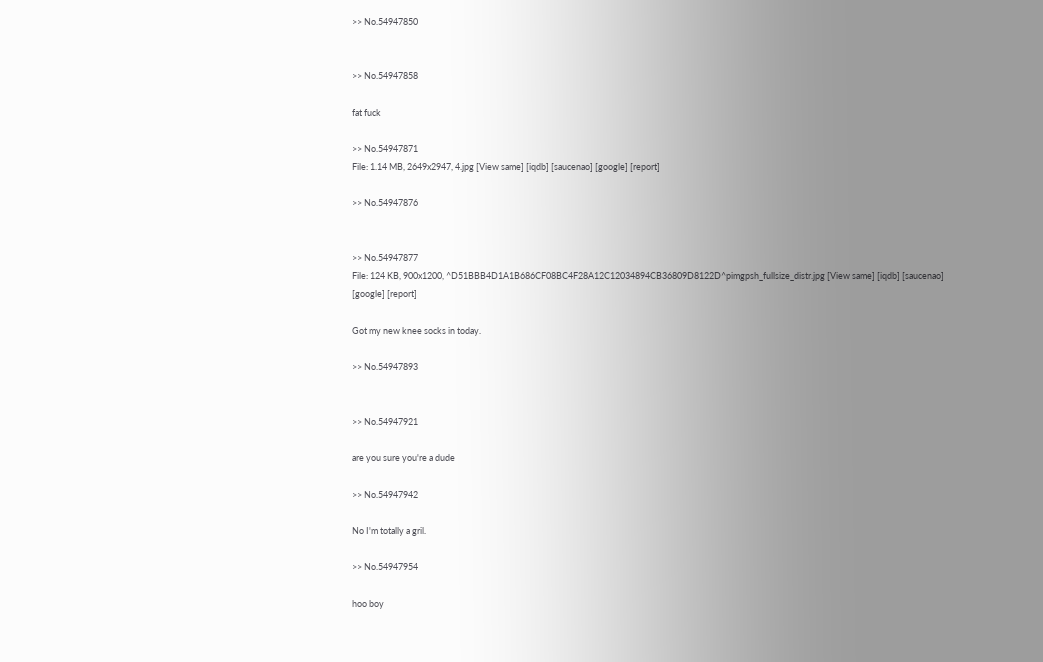>> No.54947850


>> No.54947858

fat fuck

>> No.54947871
File: 1.14 MB, 2649x2947, 4.jpg [View same] [iqdb] [saucenao] [google] [report]

>> No.54947876


>> No.54947877
File: 124 KB, 900x1200, ^D51BBB4D1A1B686CF08BC4F28A12C12034894CB36809D8122D^pimgpsh_fullsize_distr.jpg [View same] [iqdb] [saucenao] [google] [report]

Got my new knee socks in today.

>> No.54947893


>> No.54947921

are you sure you're a dude

>> No.54947942

No I'm totally a gril.

>> No.54947954

hoo boy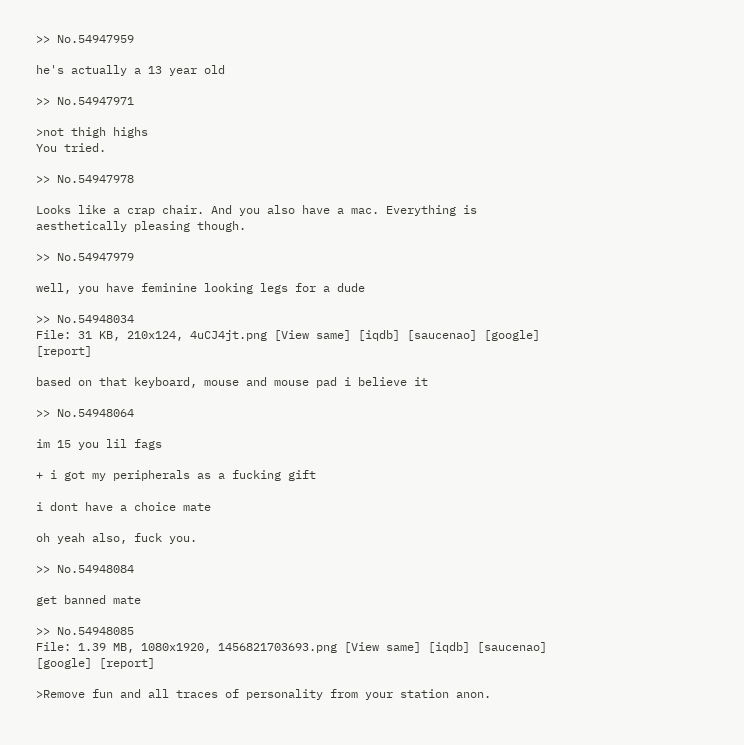>> No.54947959

he's actually a 13 year old

>> No.54947971

>not thigh highs
You tried.

>> No.54947978

Looks like a crap chair. And you also have a mac. Everything is aesthetically pleasing though.

>> No.54947979

well, you have feminine looking legs for a dude

>> No.54948034
File: 31 KB, 210x124, 4uCJ4jt.png [View same] [iqdb] [saucenao] [google] [report]

based on that keyboard, mouse and mouse pad i believe it

>> No.54948064

im 15 you lil fags

+ i got my peripherals as a fucking gift

i dont have a choice mate

oh yeah also, fuck you.

>> No.54948084

get banned mate

>> No.54948085
File: 1.39 MB, 1080x1920, 1456821703693.png [View same] [iqdb] [saucenao] [google] [report]

>Remove fun and all traces of personality from your station anon.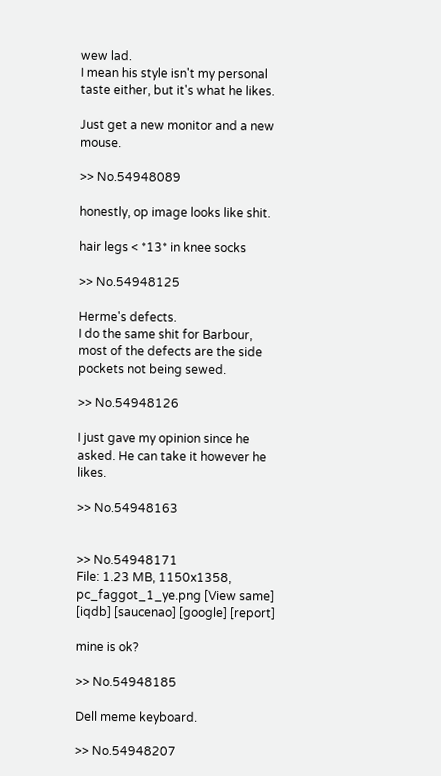wew lad.
I mean his style isn't my personal taste either, but it's what he likes.

Just get a new monitor and a new mouse.

>> No.54948089

honestly, op image looks like shit.

hair legs < *13* in knee socks

>> No.54948125

Herme's defects.
I do the same shit for Barbour, most of the defects are the side pockets not being sewed.

>> No.54948126

I just gave my opinion since he asked. He can take it however he likes.

>> No.54948163


>> No.54948171
File: 1.23 MB, 1150x1358, pc_faggot_1_ye.png [View same] [iqdb] [saucenao] [google] [report]

mine is ok?

>> No.54948185

Dell meme keyboard.

>> No.54948207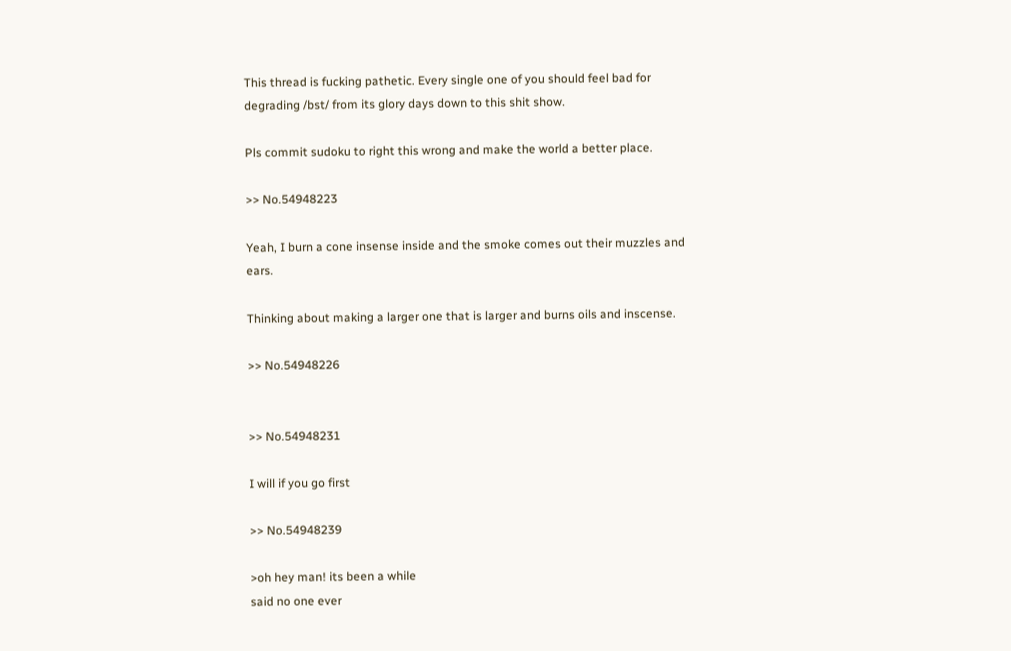This thread is fucking pathetic. Every single one of you should feel bad for degrading /bst/ from its glory days down to this shit show.

Pls commit sudoku to right this wrong and make the world a better place.

>> No.54948223

Yeah, I burn a cone insense inside and the smoke comes out their muzzles and ears.

Thinking about making a larger one that is larger and burns oils and inscense.

>> No.54948226


>> No.54948231

I will if you go first

>> No.54948239

>oh hey man! its been a while
said no one ever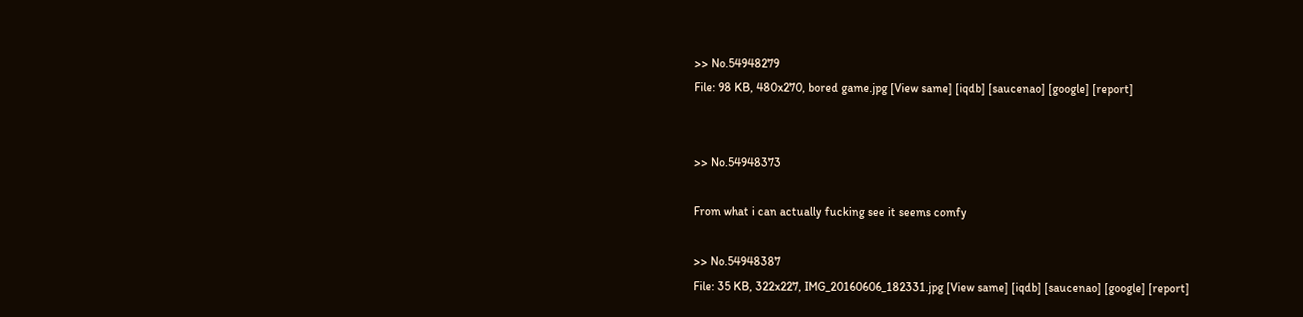>> No.54948279
File: 98 KB, 480x270, bored game.jpg [View same] [iqdb] [saucenao] [google] [report]


>> No.54948373

From what i can actually fucking see it seems comfy

>> No.54948387
File: 35 KB, 322x227, IMG_20160606_182331.jpg [View same] [iqdb] [saucenao] [google] [report]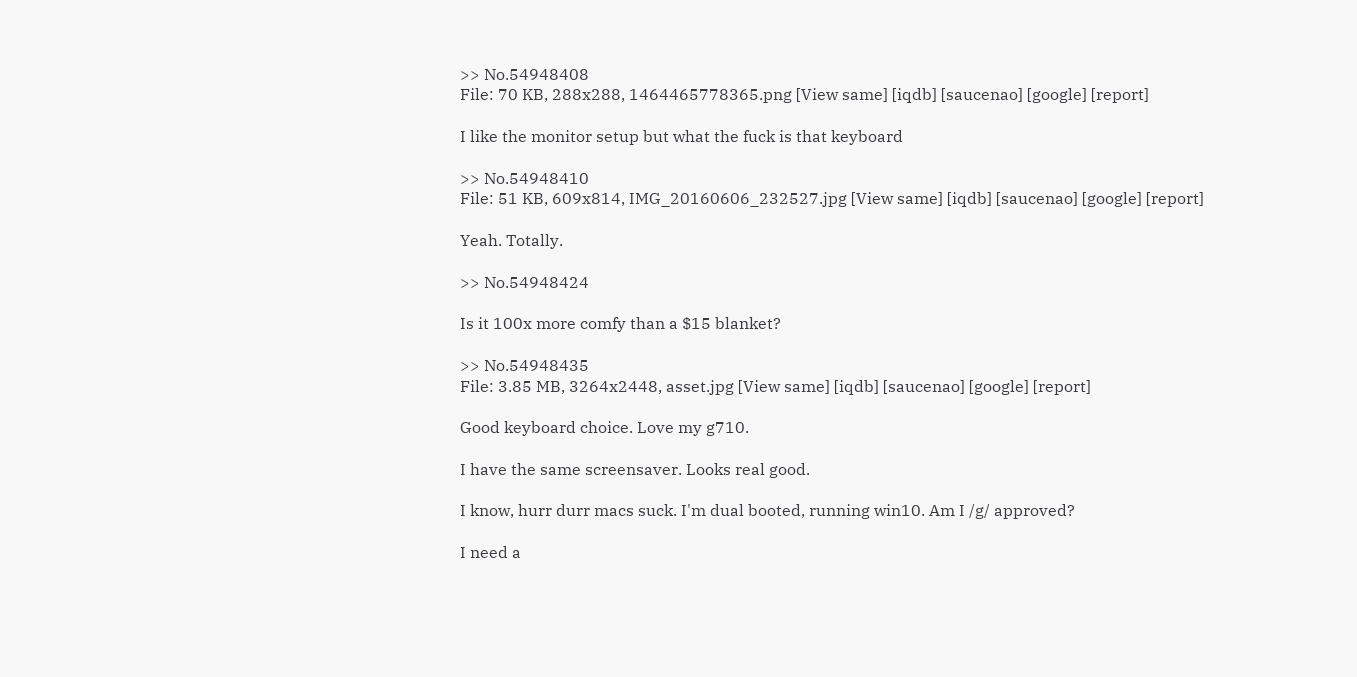>> No.54948408
File: 70 KB, 288x288, 1464465778365.png [View same] [iqdb] [saucenao] [google] [report]

I like the monitor setup but what the fuck is that keyboard

>> No.54948410
File: 51 KB, 609x814, IMG_20160606_232527.jpg [View same] [iqdb] [saucenao] [google] [report]

Yeah. Totally.

>> No.54948424

Is it 100x more comfy than a $15 blanket?

>> No.54948435
File: 3.85 MB, 3264x2448, asset.jpg [View same] [iqdb] [saucenao] [google] [report]

Good keyboard choice. Love my g710.

I have the same screensaver. Looks real good.

I know, hurr durr macs suck. I'm dual booted, running win10. Am I /g/ approved?

I need a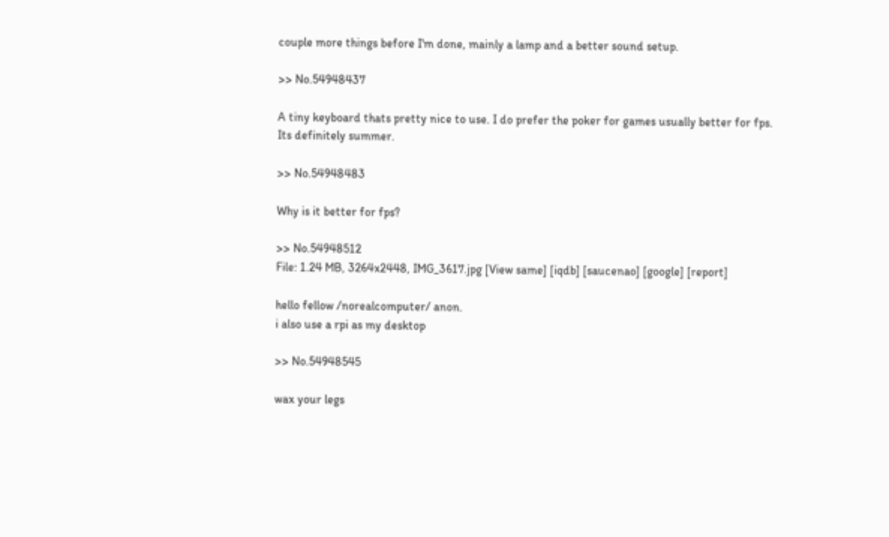couple more things before I'm done, mainly a lamp and a better sound setup.

>> No.54948437

A tiny keyboard thats pretty nice to use. I do prefer the poker for games usually better for fps.
Its definitely summer.

>> No.54948483

Why is it better for fps?

>> No.54948512
File: 1.24 MB, 3264x2448, IMG_3617.jpg [View same] [iqdb] [saucenao] [google] [report]

hello fellow /norealcomputer/ anon.
i also use a rpi as my desktop

>> No.54948545

wax your legs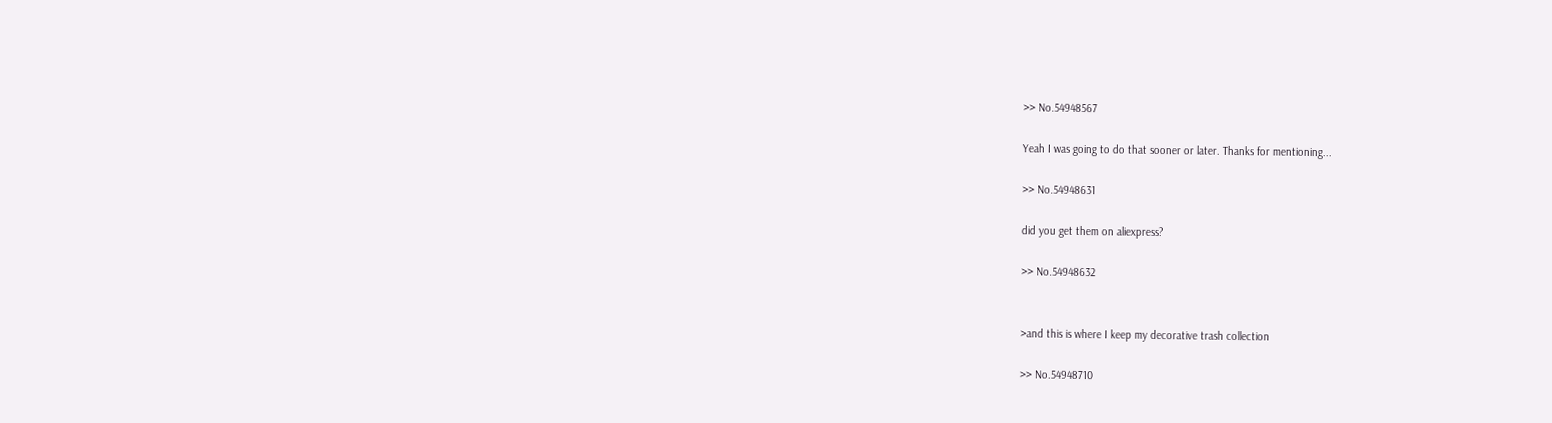>> No.54948567

Yeah I was going to do that sooner or later. Thanks for mentioning...

>> No.54948631

did you get them on aliexpress?

>> No.54948632


>and this is where I keep my decorative trash collection

>> No.54948710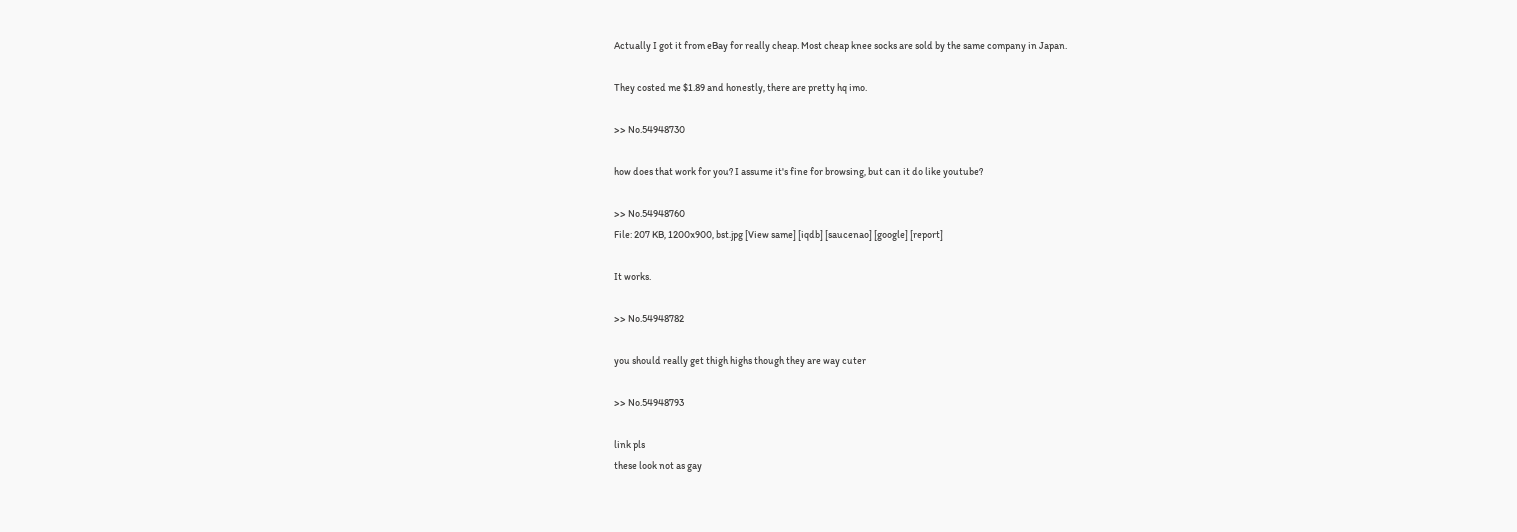Actually I got it from eBay for really cheap. Most cheap knee socks are sold by the same company in Japan.

They costed me $1.89 and honestly, there are pretty hq imo.

>> No.54948730

how does that work for you? I assume it's fine for browsing, but can it do like youtube?

>> No.54948760
File: 207 KB, 1200x900, bst.jpg [View same] [iqdb] [saucenao] [google] [report]

It works.

>> No.54948782

you should really get thigh highs though they are way cuter

>> No.54948793

link pls
these look not as gay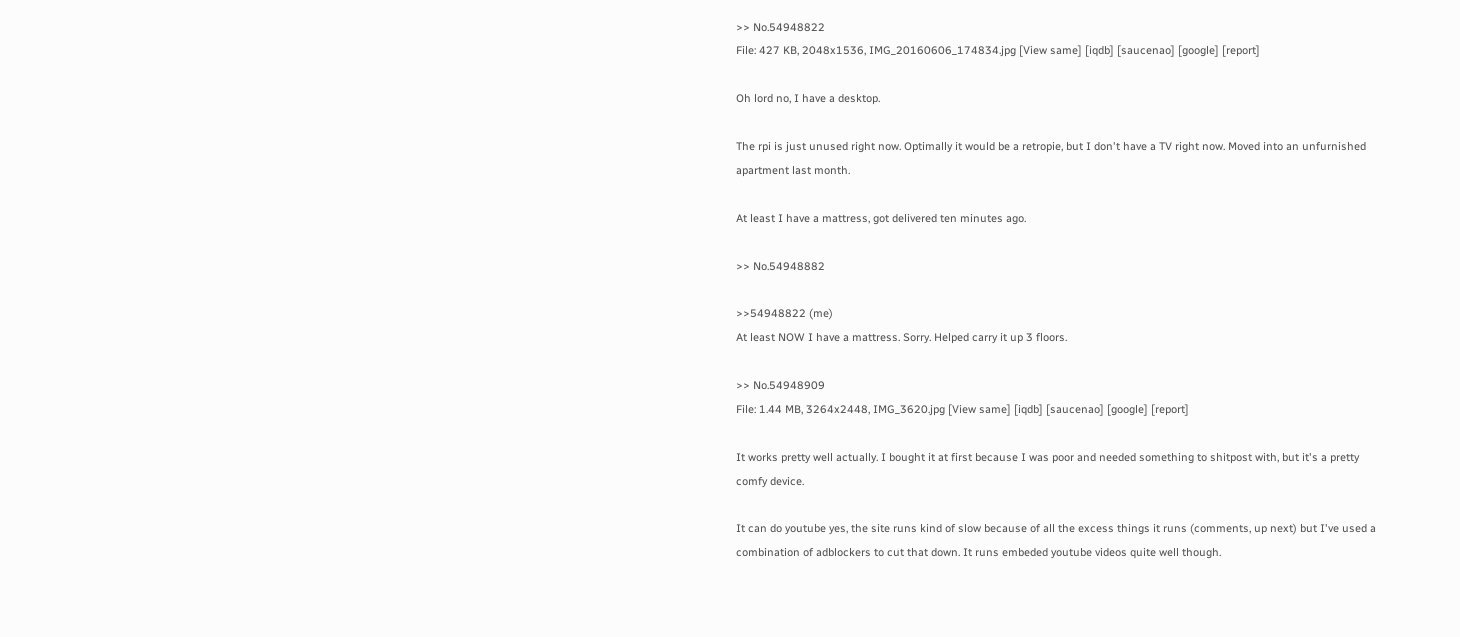>> No.54948822
File: 427 KB, 2048x1536, IMG_20160606_174834.jpg [View same] [iqdb] [saucenao] [google] [report]

Oh lord no, I have a desktop.

The rpi is just unused right now. Optimally it would be a retropie, but I don't have a TV right now. Moved into an unfurnished apartment last month.

At least I have a mattress, got delivered ten minutes ago.

>> No.54948882

>>54948822 (me)
At least NOW I have a mattress. Sorry. Helped carry it up 3 floors.

>> No.54948909
File: 1.44 MB, 3264x2448, IMG_3620.jpg [View same] [iqdb] [saucenao] [google] [report]

It works pretty well actually. I bought it at first because I was poor and needed something to shitpost with, but it's a pretty comfy device.

It can do youtube yes, the site runs kind of slow because of all the excess things it runs (comments, up next) but I've used a combination of adblockers to cut that down. It runs embeded youtube videos quite well though.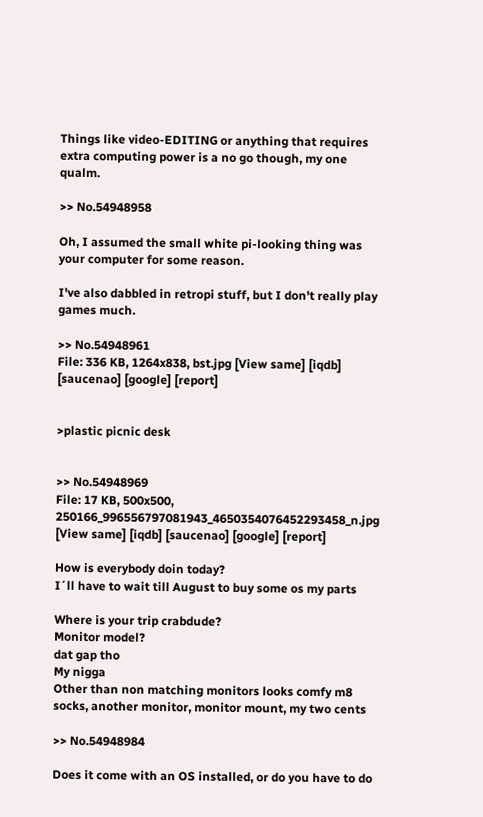Things like video-EDITING or anything that requires extra computing power is a no go though, my one qualm.

>> No.54948958

Oh, I assumed the small white pi-looking thing was your computer for some reason.

I've also dabbled in retropi stuff, but I don't really play games much.

>> No.54948961
File: 336 KB, 1264x838, bst.jpg [View same] [iqdb] [saucenao] [google] [report]


>plastic picnic desk


>> No.54948969
File: 17 KB, 500x500, 250166_996556797081943_4650354076452293458_n.jpg [View same] [iqdb] [saucenao] [google] [report]

How is everybody doin today?
I´ll have to wait till August to buy some os my parts

Where is your trip crabdude?
Monitor model?
dat gap tho
My nigga
Other than non matching monitors looks comfy m8
socks, another monitor, monitor mount, my two cents

>> No.54948984

Does it come with an OS installed, or do you have to do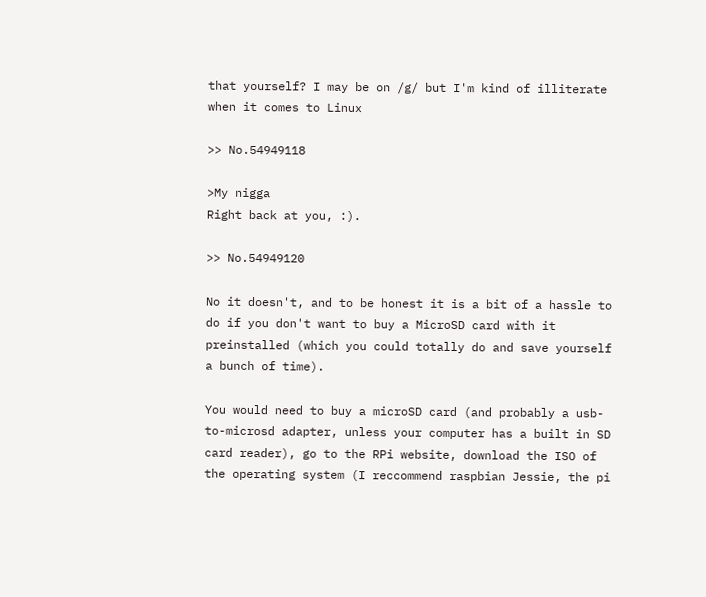that yourself? I may be on /g/ but I'm kind of illiterate when it comes to Linux

>> No.54949118

>My nigga
Right back at you, :).

>> No.54949120

No it doesn't, and to be honest it is a bit of a hassle to do if you don't want to buy a MicroSD card with it preinstalled (which you could totally do and save yourself a bunch of time).

You would need to buy a microSD card (and probably a usb-to-microsd adapter, unless your computer has a built in SD card reader), go to the RPi website, download the ISO of the operating system (I reccommend raspbian Jessie, the pi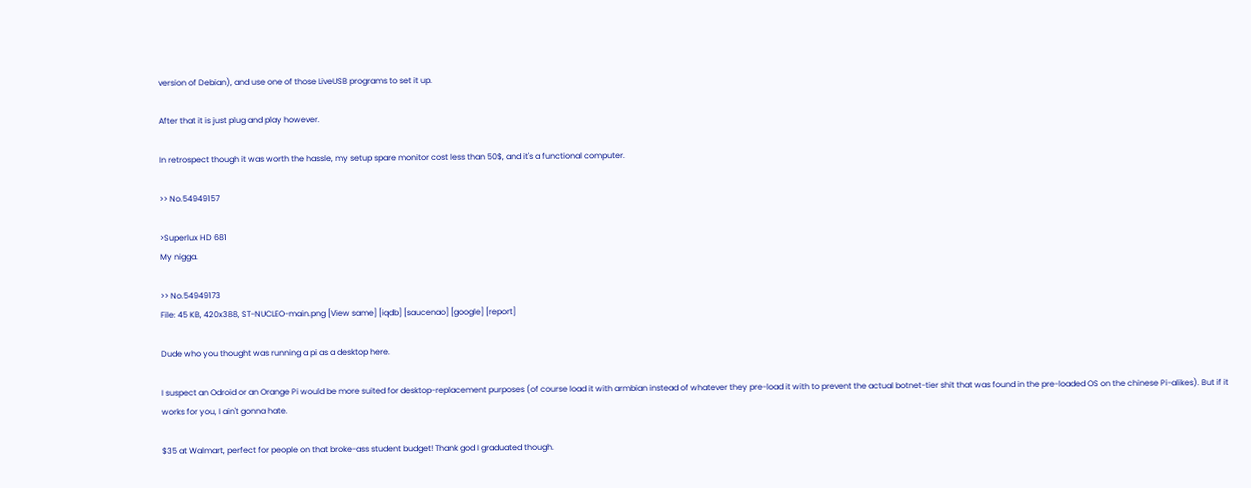version of Debian), and use one of those LiveUSB programs to set it up.

After that it is just plug and play however.

In retrospect though it was worth the hassle, my setup spare monitor cost less than 50$, and it's a functional computer.

>> No.54949157

>Superlux HD 681
My nigga.

>> No.54949173
File: 45 KB, 420x388, ST-NUCLEO-main.png [View same] [iqdb] [saucenao] [google] [report]

Dude who you thought was running a pi as a desktop here.

I suspect an Odroid or an Orange Pi would be more suited for desktop-replacement purposes (of course load it with armbian instead of whatever they pre-load it with to prevent the actual botnet-tier shit that was found in the pre-loaded OS on the chinese Pi-alikes). But if it works for you, I ain't gonna hate.

$35 at Walmart, perfect for people on that broke-ass student budget! Thank god I graduated though.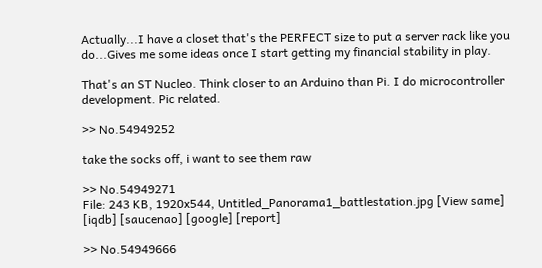Actually...I have a closet that's the PERFECT size to put a server rack like you do...Gives me some ideas once I start getting my financial stability in play.

That's an ST Nucleo. Think closer to an Arduino than Pi. I do microcontroller development. Pic related.

>> No.54949252

take the socks off, i want to see them raw

>> No.54949271
File: 243 KB, 1920x544, Untitled_Panorama1_battlestation.jpg [View same] [iqdb] [saucenao] [google] [report]

>> No.54949666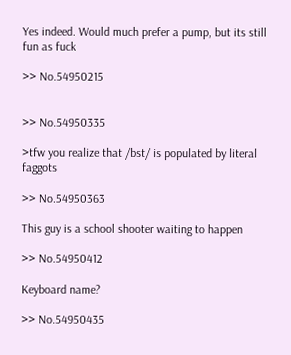Yes indeed. Would much prefer a pump, but its still fun as fuck

>> No.54950215


>> No.54950335

>tfw you realize that /bst/ is populated by literal faggots

>> No.54950363

This guy is a school shooter waiting to happen

>> No.54950412

Keyboard name?

>> No.54950435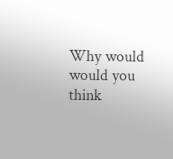Why would would you think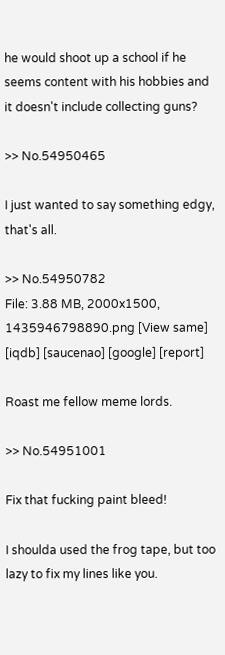he would shoot up a school if he seems content with his hobbies and it doesn't include collecting guns?

>> No.54950465

I just wanted to say something edgy, that's all.

>> No.54950782
File: 3.88 MB, 2000x1500, 1435946798890.png [View same] [iqdb] [saucenao] [google] [report]

Roast me fellow meme lords.

>> No.54951001

Fix that fucking paint bleed!

I shoulda used the frog tape, but too lazy to fix my lines like you.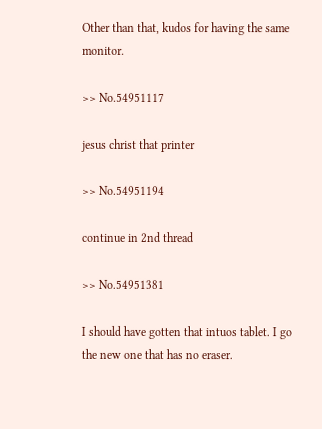Other than that, kudos for having the same monitor.

>> No.54951117

jesus christ that printer

>> No.54951194

continue in 2nd thread

>> No.54951381

I should have gotten that intuos tablet. I go the new one that has no eraser.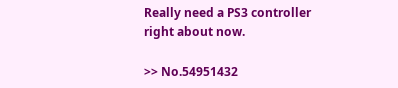Really need a PS3 controller right about now.

>> No.54951432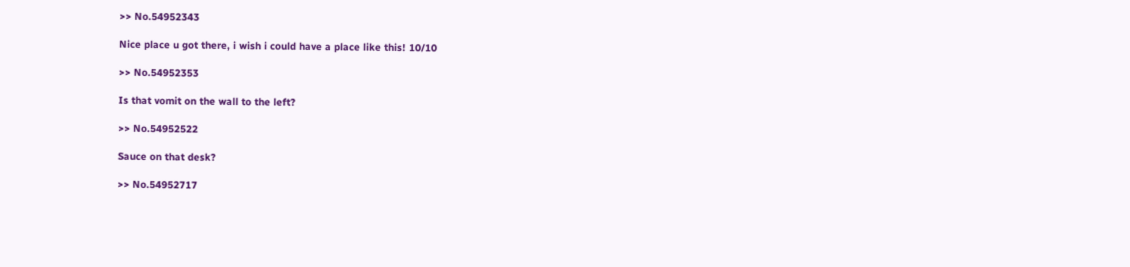>> No.54952343

Nice place u got there, i wish i could have a place like this! 10/10

>> No.54952353

Is that vomit on the wall to the left?

>> No.54952522

Sauce on that desk?

>> No.54952717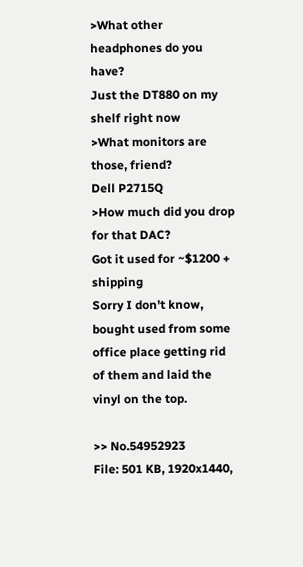>What other headphones do you have?
Just the DT880 on my shelf right now
>What monitors are those, friend?
Dell P2715Q
>How much did you drop for that DAC?
Got it used for ~$1200 + shipping
Sorry I don't know, bought used from some office place getting rid of them and laid the vinyl on the top.

>> No.54952923
File: 501 KB, 1920x1440,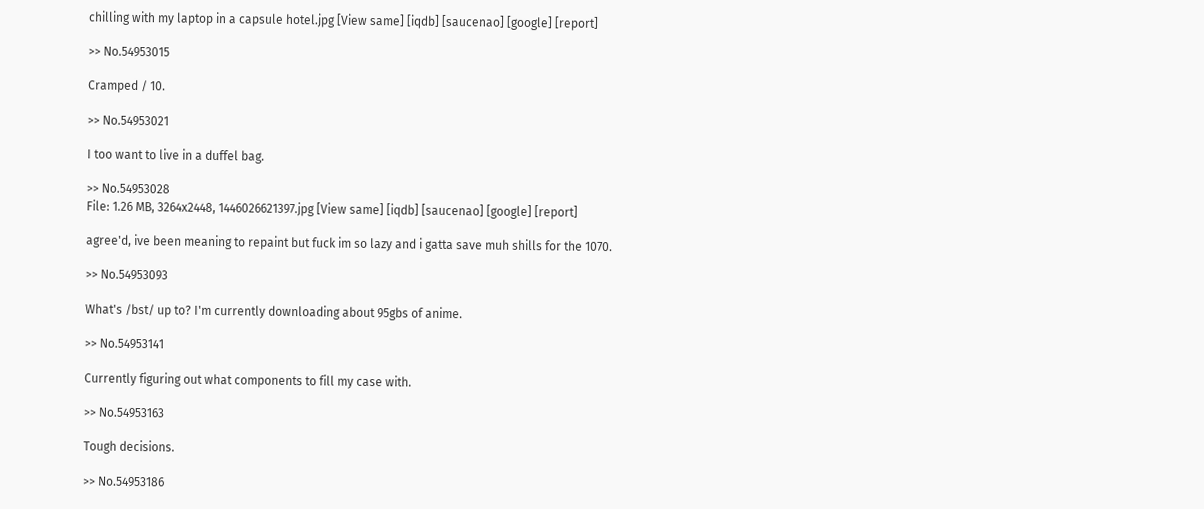chilling with my laptop in a capsule hotel.jpg [View same] [iqdb] [saucenao] [google] [report]

>> No.54953015

Cramped / 10.

>> No.54953021

I too want to live in a duffel bag.

>> No.54953028
File: 1.26 MB, 3264x2448, 1446026621397.jpg [View same] [iqdb] [saucenao] [google] [report]

agree'd, ive been meaning to repaint but fuck im so lazy and i gatta save muh shills for the 1070.

>> No.54953093

What's /bst/ up to? I'm currently downloading about 95gbs of anime.

>> No.54953141

Currently figuring out what components to fill my case with.

>> No.54953163

Tough decisions.

>> No.54953186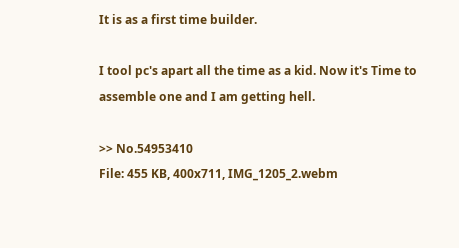It is as a first time builder.

I tool pc's apart all the time as a kid. Now it's Time to assemble one and I am getting hell.

>> No.54953410
File: 455 KB, 400x711, IMG_1205_2.webm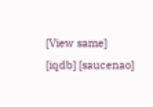[View same] [iqdb] [saucenao]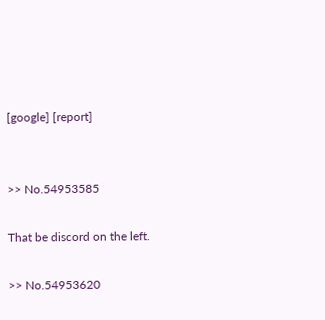[google] [report]


>> No.54953585

That be discord on the left.

>> No.54953620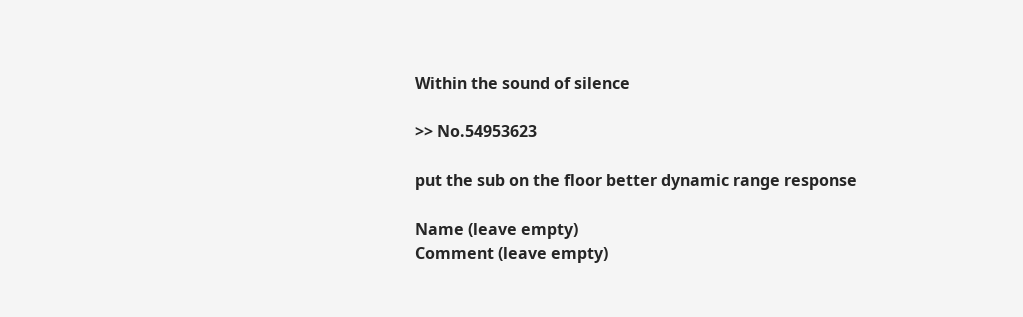Within the sound of silence

>> No.54953623

put the sub on the floor better dynamic range response

Name (leave empty)
Comment (leave empty)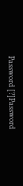Password [?]Password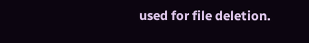used for file deletion.